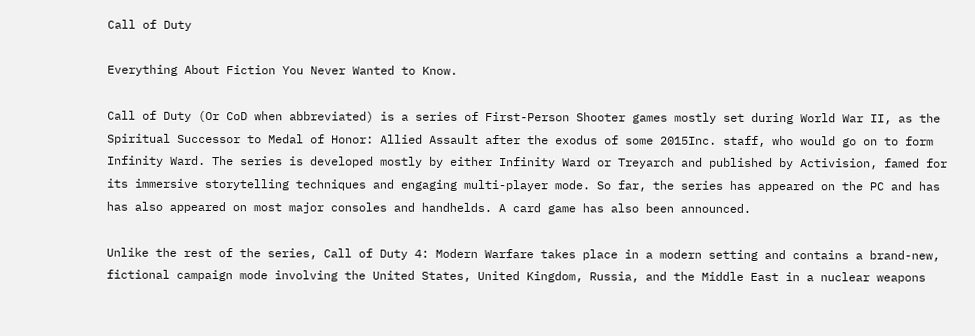Call of Duty

Everything About Fiction You Never Wanted to Know.

Call of Duty (Or CoD when abbreviated) is a series of First-Person Shooter games mostly set during World War II, as the Spiritual Successor to Medal of Honor: Allied Assault after the exodus of some 2015Inc. staff, who would go on to form Infinity Ward. The series is developed mostly by either Infinity Ward or Treyarch and published by Activision, famed for its immersive storytelling techniques and engaging multi-player mode. So far, the series has appeared on the PC and has has also appeared on most major consoles and handhelds. A card game has also been announced.

Unlike the rest of the series, Call of Duty 4: Modern Warfare takes place in a modern setting and contains a brand-new, fictional campaign mode involving the United States, United Kingdom, Russia, and the Middle East in a nuclear weapons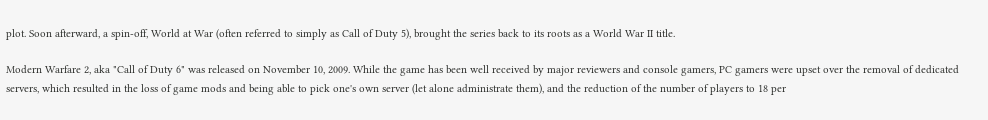plot. Soon afterward, a spin-off, World at War (often referred to simply as Call of Duty 5), brought the series back to its roots as a World War II title.

Modern Warfare 2, aka "Call of Duty 6" was released on November 10, 2009. While the game has been well received by major reviewers and console gamers, PC gamers were upset over the removal of dedicated servers, which resulted in the loss of game mods and being able to pick one's own server (let alone administrate them), and the reduction of the number of players to 18 per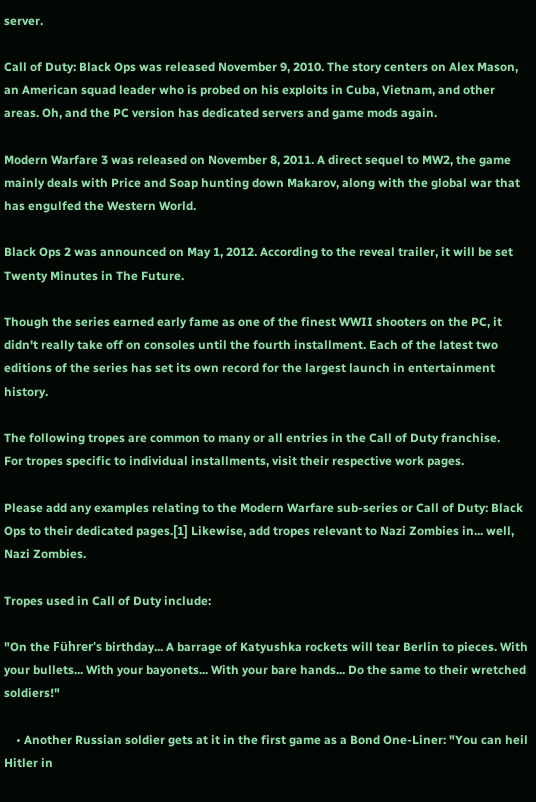server.

Call of Duty: Black Ops was released November 9, 2010. The story centers on Alex Mason, an American squad leader who is probed on his exploits in Cuba, Vietnam, and other areas. Oh, and the PC version has dedicated servers and game mods again.

Modern Warfare 3 was released on November 8, 2011. A direct sequel to MW2, the game mainly deals with Price and Soap hunting down Makarov, along with the global war that has engulfed the Western World.

Black Ops 2 was announced on May 1, 2012. According to the reveal trailer, it will be set Twenty Minutes in The Future.

Though the series earned early fame as one of the finest WWII shooters on the PC, it didn't really take off on consoles until the fourth installment. Each of the latest two editions of the series has set its own record for the largest launch in entertainment history.

The following tropes are common to many or all entries in the Call of Duty franchise.
For tropes specific to individual installments, visit their respective work pages.

Please add any examples relating to the Modern Warfare sub-series or Call of Duty: Black Ops to their dedicated pages.[1] Likewise, add tropes relevant to Nazi Zombies in... well, Nazi Zombies.

Tropes used in Call of Duty include:

"On the Führer's birthday... A barrage of Katyushka rockets will tear Berlin to pieces. With your bullets... With your bayonets... With your bare hands... Do the same to their wretched soldiers!"

    • Another Russian soldier gets at it in the first game as a Bond One-Liner: "You can heil Hitler in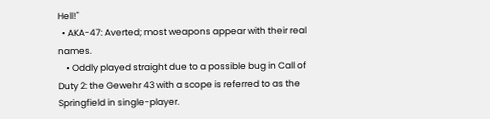Hell!"
  • AKA-47: Averted; most weapons appear with their real names.
    • Oddly played straight due to a possible bug in Call of Duty 2: the Gewehr 43 with a scope is referred to as the Springfield in single-player.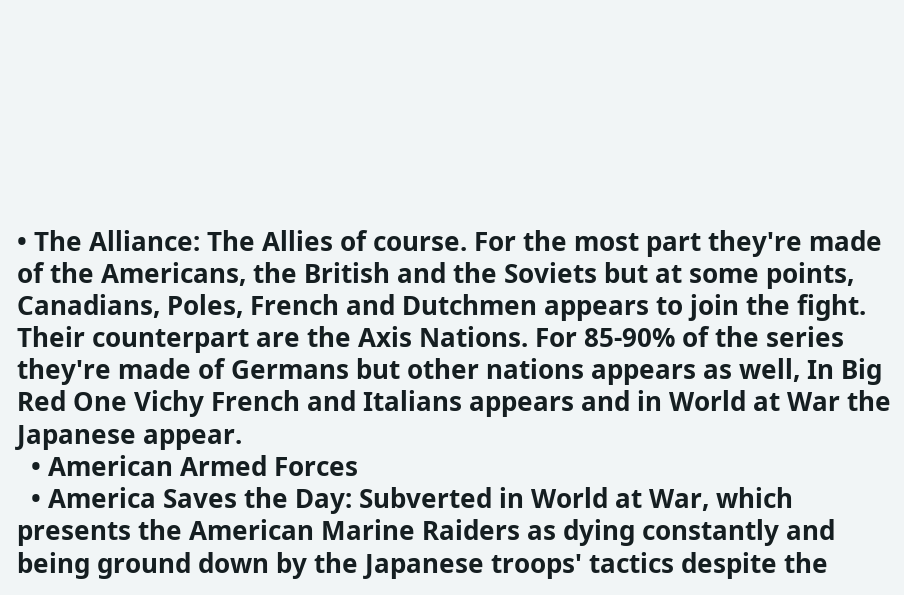• The Alliance: The Allies of course. For the most part they're made of the Americans, the British and the Soviets but at some points, Canadians, Poles, French and Dutchmen appears to join the fight. Their counterpart are the Axis Nations. For 85-90% of the series they're made of Germans but other nations appears as well, In Big Red One Vichy French and Italians appears and in World at War the Japanese appear.
  • American Armed Forces
  • America Saves the Day: Subverted in World at War, which presents the American Marine Raiders as dying constantly and being ground down by the Japanese troops' tactics despite the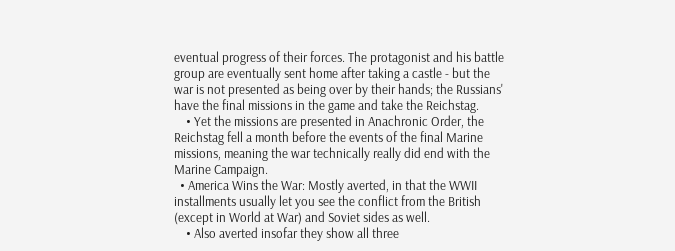eventual progress of their forces. The protagonist and his battle group are eventually sent home after taking a castle - but the war is not presented as being over by their hands; the Russians' have the final missions in the game and take the Reichstag.
    • Yet the missions are presented in Anachronic Order, the Reichstag fell a month before the events of the final Marine missions, meaning the war technically really did end with the Marine Campaign.
  • America Wins the War: Mostly averted, in that the WWII installments usually let you see the conflict from the British (except in World at War) and Soviet sides as well.
    • Also averted insofar they show all three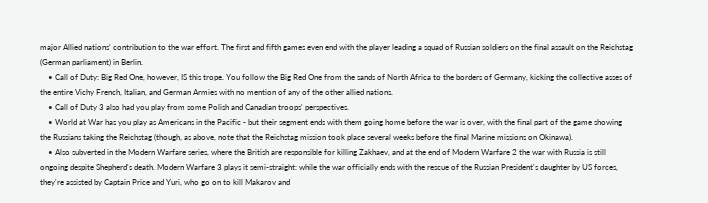major Allied nations' contribution to the war effort. The first and fifth games even end with the player leading a squad of Russian soldiers on the final assault on the Reichstag (German parliament) in Berlin.
    • Call of Duty: Big Red One, however, IS this trope. You follow the Big Red One from the sands of North Africa to the borders of Germany, kicking the collective asses of the entire Vichy French, Italian, and German Armies with no mention of any of the other allied nations.
    • Call of Duty 3 also had you play from some Polish and Canadian troops' perspectives.
    • World at War has you play as Americans in the Pacific - but their segment ends with them going home before the war is over, with the final part of the game showing the Russians taking the Reichstag (though, as above, note that the Reichstag mission took place several weeks before the final Marine missions on Okinawa).
    • Also subverted in the Modern Warfare series, where the British are responsible for killing Zakhaev, and at the end of Modern Warfare 2 the war with Russia is still ongoing despite Shepherd's death. Modern Warfare 3 plays it semi-straight: while the war officially ends with the rescue of the Russian President's daughter by US forces, they're assisted by Captain Price and Yuri, who go on to kill Makarov and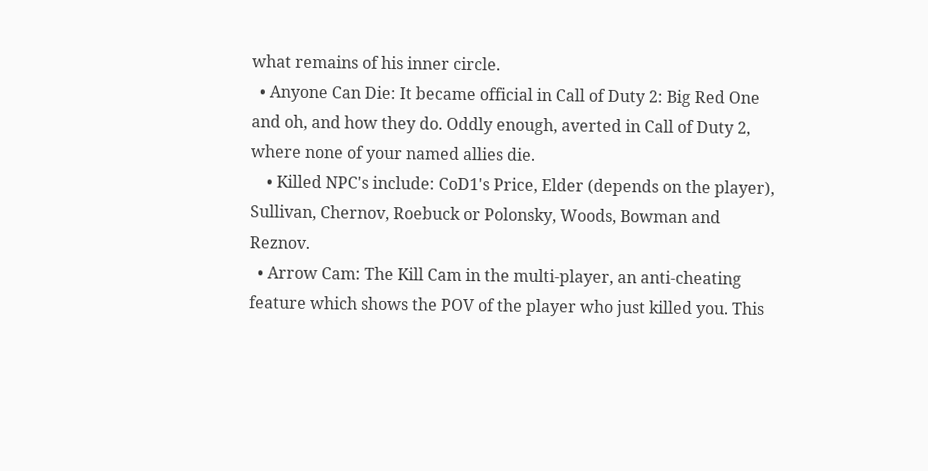what remains of his inner circle.
  • Anyone Can Die: It became official in Call of Duty 2: Big Red One and oh, and how they do. Oddly enough, averted in Call of Duty 2, where none of your named allies die.
    • Killed NPC's include: CoD1's Price, Elder (depends on the player), Sullivan, Chernov, Roebuck or Polonsky, Woods, Bowman and Reznov.
  • Arrow Cam: The Kill Cam in the multi-player, an anti-cheating feature which shows the POV of the player who just killed you. This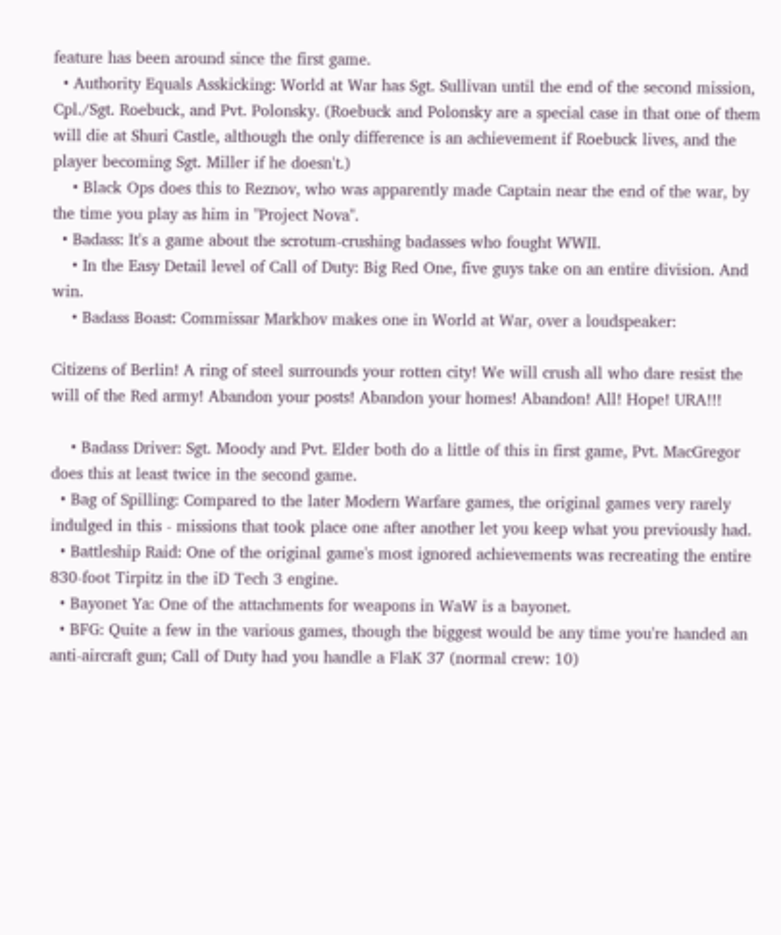feature has been around since the first game.
  • Authority Equals Asskicking: World at War has Sgt. Sullivan until the end of the second mission, Cpl./Sgt. Roebuck, and Pvt. Polonsky. (Roebuck and Polonsky are a special case in that one of them will die at Shuri Castle, although the only difference is an achievement if Roebuck lives, and the player becoming Sgt. Miller if he doesn't.)
    • Black Ops does this to Reznov, who was apparently made Captain near the end of the war, by the time you play as him in "Project Nova".
  • Badass: It's a game about the scrotum-crushing badasses who fought WWII.
    • In the Easy Detail level of Call of Duty: Big Red One, five guys take on an entire division. And win.
    • Badass Boast: Commissar Markhov makes one in World at War, over a loudspeaker:

Citizens of Berlin! A ring of steel surrounds your rotten city! We will crush all who dare resist the will of the Red army! Abandon your posts! Abandon your homes! Abandon! All! Hope! URA!!!

    • Badass Driver: Sgt. Moody and Pvt. Elder both do a little of this in first game, Pvt. MacGregor does this at least twice in the second game.
  • Bag of Spilling: Compared to the later Modern Warfare games, the original games very rarely indulged in this - missions that took place one after another let you keep what you previously had.
  • Battleship Raid: One of the original game's most ignored achievements was recreating the entire 830-foot Tirpitz in the iD Tech 3 engine.
  • Bayonet Ya: One of the attachments for weapons in WaW is a bayonet.
  • BFG: Quite a few in the various games, though the biggest would be any time you're handed an anti-aircraft gun; Call of Duty had you handle a FlaK 37 (normal crew: 10)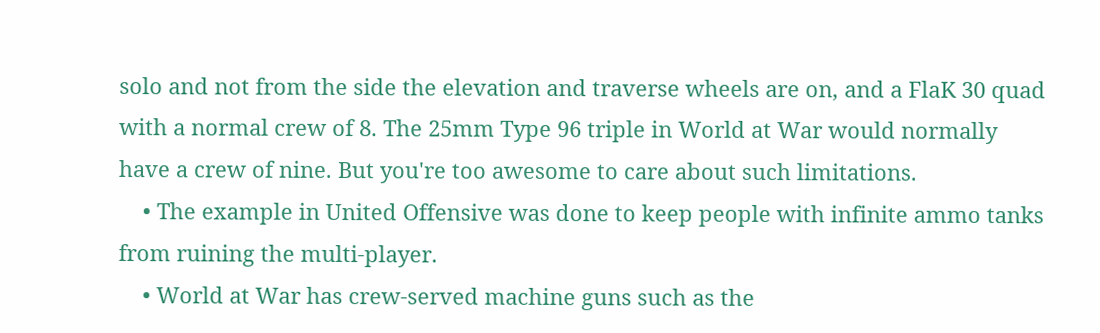solo and not from the side the elevation and traverse wheels are on, and a FlaK 30 quad with a normal crew of 8. The 25mm Type 96 triple in World at War would normally have a crew of nine. But you're too awesome to care about such limitations.
    • The example in United Offensive was done to keep people with infinite ammo tanks from ruining the multi-player.
    • World at War has crew-served machine guns such as the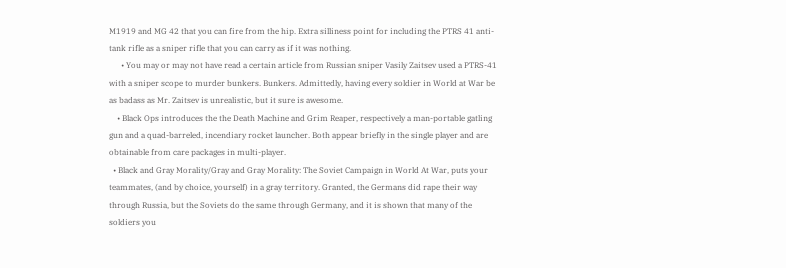M1919 and MG 42 that you can fire from the hip. Extra silliness point for including the PTRS 41 anti-tank rifle as a sniper rifle that you can carry as if it was nothing.
      • You may or may not have read a certain article from Russian sniper Vasily Zaitsev used a PTRS-41 with a sniper scope to murder bunkers. Bunkers. Admittedly, having every soldier in World at War be as badass as Mr. Zaitsev is unrealistic, but it sure is awesome.
    • Black Ops introduces the the Death Machine and Grim Reaper, respectively a man-portable gatling gun and a quad-barreled, incendiary rocket launcher. Both appear briefly in the single player and are obtainable from care packages in multi-player.
  • Black and Gray Morality/Gray and Gray Morality: The Soviet Campaign in World At War, puts your teammates, (and by choice, yourself) in a gray territory. Granted, the Germans did rape their way through Russia, but the Soviets do the same through Germany, and it is shown that many of the soldiers you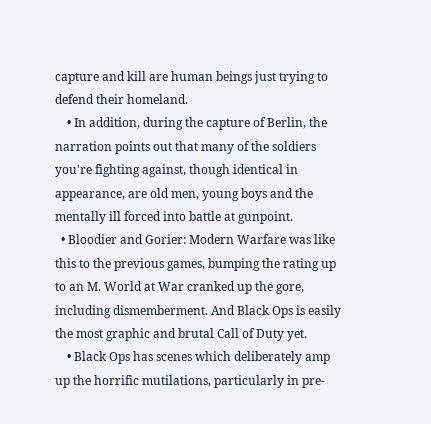capture and kill are human beings just trying to defend their homeland.
    • In addition, during the capture of Berlin, the narration points out that many of the soldiers you're fighting against, though identical in appearance, are old men, young boys and the mentally ill forced into battle at gunpoint.
  • Bloodier and Gorier: Modern Warfare was like this to the previous games, bumping the rating up to an M. World at War cranked up the gore, including dismemberment. And Black Ops is easily the most graphic and brutal Call of Duty yet.
    • Black Ops has scenes which deliberately amp up the horrific mutilations, particularly in pre-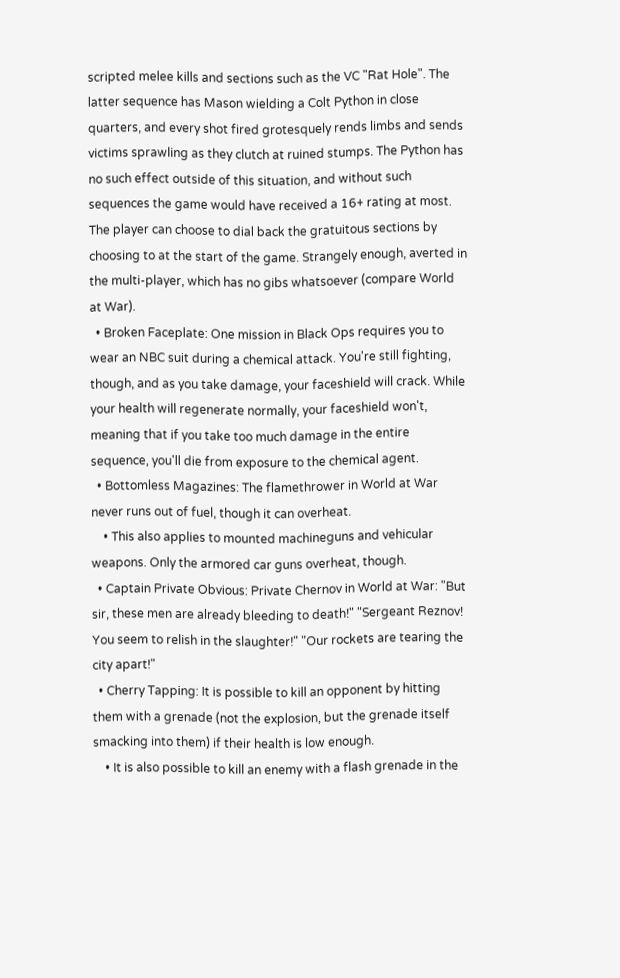scripted melee kills and sections such as the VC "Rat Hole". The latter sequence has Mason wielding a Colt Python in close quarters, and every shot fired grotesquely rends limbs and sends victims sprawling as they clutch at ruined stumps. The Python has no such effect outside of this situation, and without such sequences the game would have received a 16+ rating at most. The player can choose to dial back the gratuitous sections by choosing to at the start of the game. Strangely enough, averted in the multi-player, which has no gibs whatsoever (compare World at War).
  • Broken Faceplate: One mission in Black Ops requires you to wear an NBC suit during a chemical attack. You're still fighting, though, and as you take damage, your faceshield will crack. While your health will regenerate normally, your faceshield won't, meaning that if you take too much damage in the entire sequence, you'll die from exposure to the chemical agent.
  • Bottomless Magazines: The flamethrower in World at War never runs out of fuel, though it can overheat.
    • This also applies to mounted machineguns and vehicular weapons. Only the armored car guns overheat, though.
  • Captain Private Obvious: Private Chernov in World at War: "But sir, these men are already bleeding to death!" "Sergeant Reznov! You seem to relish in the slaughter!" "Our rockets are tearing the city apart!"
  • Cherry Tapping: It is possible to kill an opponent by hitting them with a grenade (not the explosion, but the grenade itself smacking into them) if their health is low enough.
    • It is also possible to kill an enemy with a flash grenade in the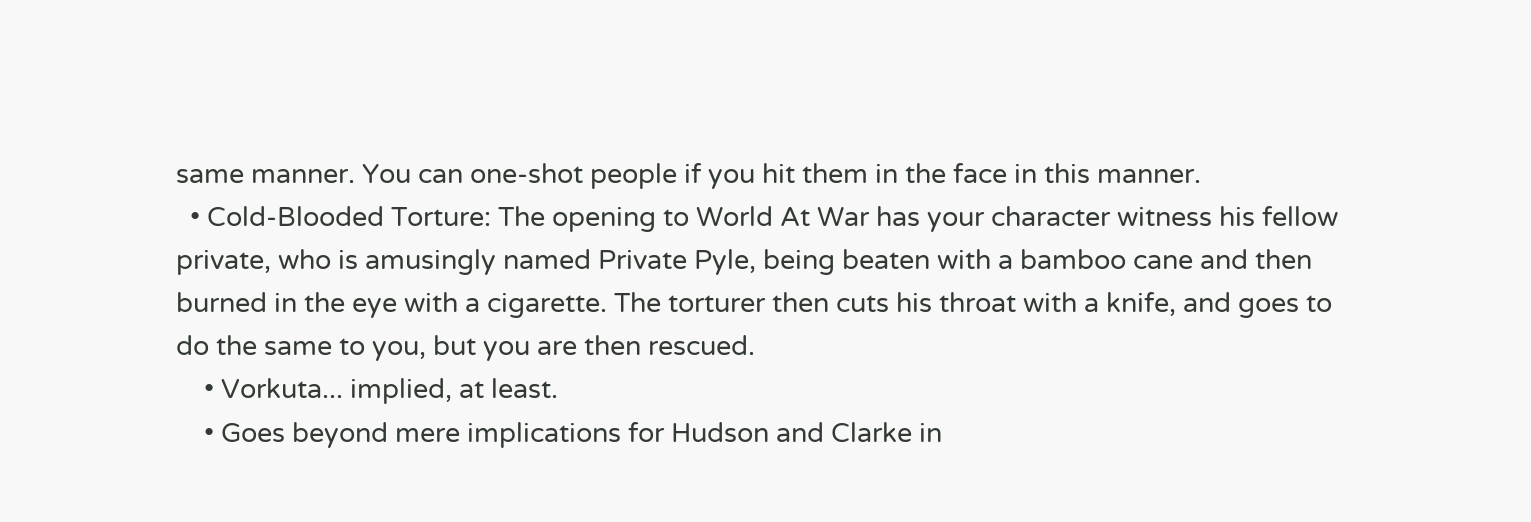same manner. You can one-shot people if you hit them in the face in this manner.
  • Cold-Blooded Torture: The opening to World At War has your character witness his fellow private, who is amusingly named Private Pyle, being beaten with a bamboo cane and then burned in the eye with a cigarette. The torturer then cuts his throat with a knife, and goes to do the same to you, but you are then rescued.
    • Vorkuta... implied, at least.
    • Goes beyond mere implications for Hudson and Clarke in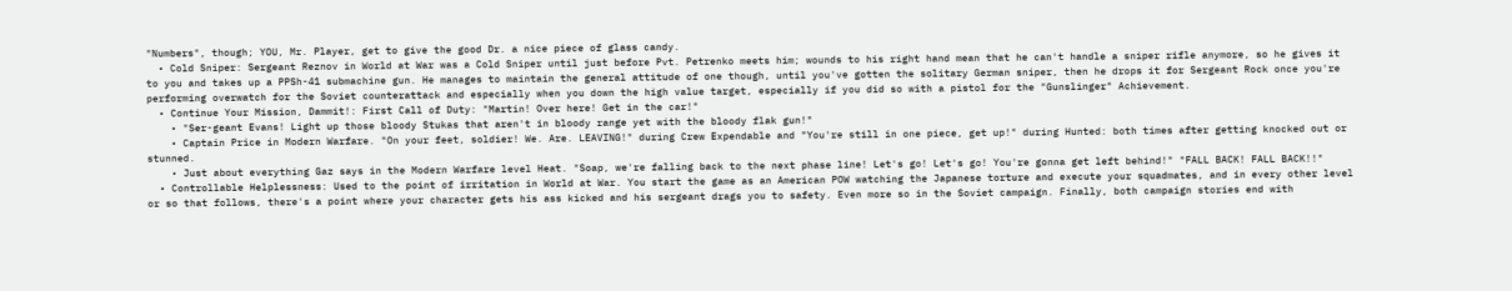"Numbers", though; YOU, Mr. Player, get to give the good Dr. a nice piece of glass candy.
  • Cold Sniper: Sergeant Reznov in World at War was a Cold Sniper until just before Pvt. Petrenko meets him; wounds to his right hand mean that he can't handle a sniper rifle anymore, so he gives it to you and takes up a PPSh-41 submachine gun. He manages to maintain the general attitude of one though, until you've gotten the solitary German sniper, then he drops it for Sergeant Rock once you're performing overwatch for the Soviet counterattack and especially when you down the high value target, especially if you did so with a pistol for the "Gunslinger" Achievement.
  • Continue Your Mission, Dammit!: First Call of Duty: "Martin! Over here! Get in the car!"
    • "Ser-geant Evans! Light up those bloody Stukas that aren't in bloody range yet with the bloody flak gun!"
    • Captain Price in Modern Warfare. "On your feet, soldier! We. Are. LEAVING!" during Crew Expendable and "You're still in one piece, get up!" during Hunted: both times after getting knocked out or stunned.
    • Just about everything Gaz says in the Modern Warfare level Heat. "Soap, we're falling back to the next phase line! Let's go! Let's go! You're gonna get left behind!" "FALL BACK! FALL BACK!!"
  • Controllable Helplessness: Used to the point of irritation in World at War. You start the game as an American POW watching the Japanese torture and execute your squadmates, and in every other level or so that follows, there's a point where your character gets his ass kicked and his sergeant drags you to safety. Even more so in the Soviet campaign. Finally, both campaign stories end with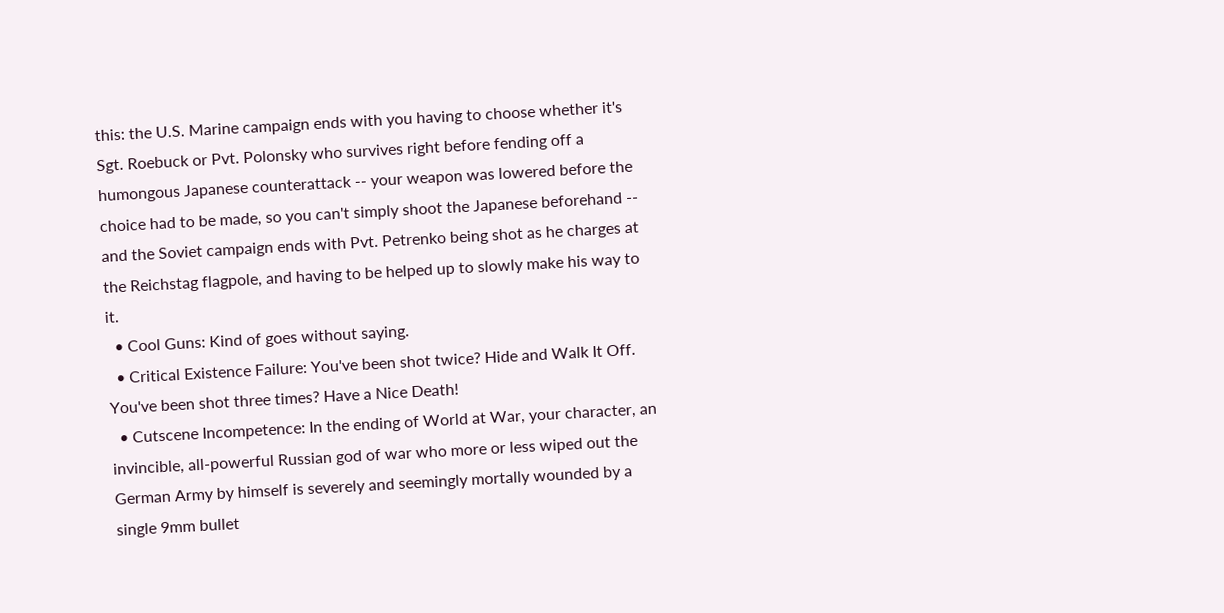this: the U.S. Marine campaign ends with you having to choose whether it's Sgt. Roebuck or Pvt. Polonsky who survives right before fending off a humongous Japanese counterattack -- your weapon was lowered before the choice had to be made, so you can't simply shoot the Japanese beforehand -- and the Soviet campaign ends with Pvt. Petrenko being shot as he charges at the Reichstag flagpole, and having to be helped up to slowly make his way to it.
  • Cool Guns: Kind of goes without saying.
  • Critical Existence Failure: You've been shot twice? Hide and Walk It Off. You've been shot three times? Have a Nice Death!
  • Cutscene Incompetence: In the ending of World at War, your character, an invincible, all-powerful Russian god of war who more or less wiped out the German Army by himself is severely and seemingly mortally wounded by a single 9mm bullet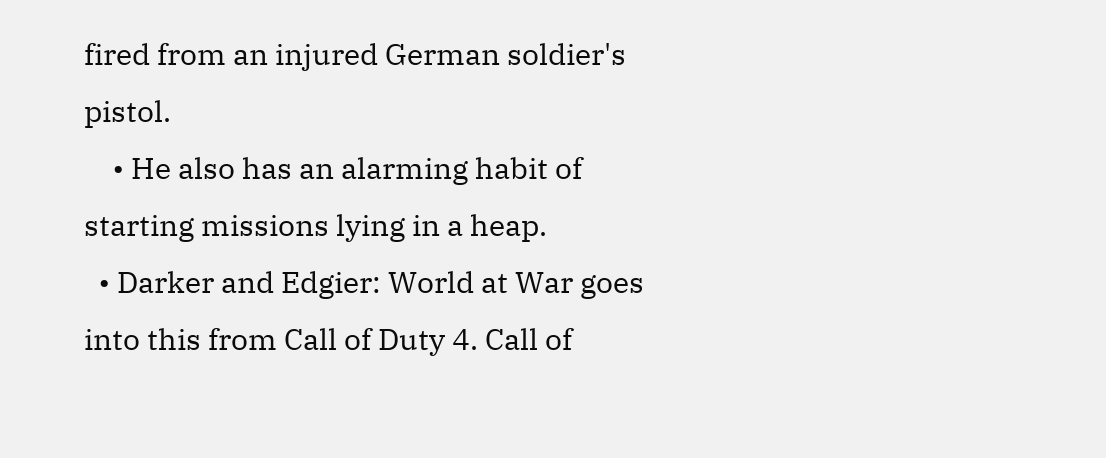fired from an injured German soldier's pistol.
    • He also has an alarming habit of starting missions lying in a heap.
  • Darker and Edgier: World at War goes into this from Call of Duty 4. Call of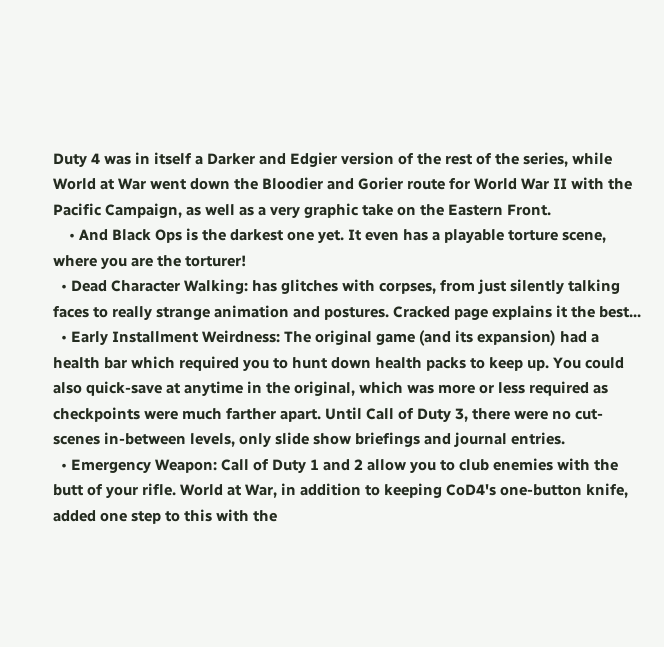Duty 4 was in itself a Darker and Edgier version of the rest of the series, while World at War went down the Bloodier and Gorier route for World War II with the Pacific Campaign, as well as a very graphic take on the Eastern Front.
    • And Black Ops is the darkest one yet. It even has a playable torture scene, where you are the torturer!
  • Dead Character Walking: has glitches with corpses, from just silently talking faces to really strange animation and postures. Cracked page explains it the best...
  • Early Installment Weirdness: The original game (and its expansion) had a health bar which required you to hunt down health packs to keep up. You could also quick-save at anytime in the original, which was more or less required as checkpoints were much farther apart. Until Call of Duty 3, there were no cut-scenes in-between levels, only slide show briefings and journal entries.
  • Emergency Weapon: Call of Duty 1 and 2 allow you to club enemies with the butt of your rifle. World at War, in addition to keeping CoD4's one-button knife, added one step to this with the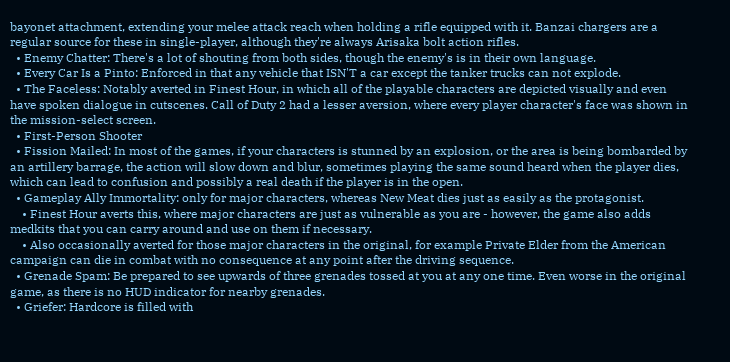bayonet attachment, extending your melee attack reach when holding a rifle equipped with it. Banzai chargers are a regular source for these in single-player, although they're always Arisaka bolt action rifles.
  • Enemy Chatter: There's a lot of shouting from both sides, though the enemy's is in their own language.
  • Every Car Is a Pinto: Enforced in that any vehicle that ISN'T a car except the tanker trucks can not explode.
  • The Faceless: Notably averted in Finest Hour, in which all of the playable characters are depicted visually and even have spoken dialogue in cutscenes. Call of Duty 2 had a lesser aversion, where every player character's face was shown in the mission-select screen.
  • First-Person Shooter
  • Fission Mailed: In most of the games, if your characters is stunned by an explosion, or the area is being bombarded by an artillery barrage, the action will slow down and blur, sometimes playing the same sound heard when the player dies, which can lead to confusion and possibly a real death if the player is in the open.
  • Gameplay Ally Immortality: only for major characters, whereas New Meat dies just as easily as the protagonist.
    • Finest Hour averts this, where major characters are just as vulnerable as you are - however, the game also adds medkits that you can carry around and use on them if necessary.
    • Also occasionally averted for those major characters in the original, for example Private Elder from the American campaign can die in combat with no consequence at any point after the driving sequence.
  • Grenade Spam: Be prepared to see upwards of three grenades tossed at you at any one time. Even worse in the original game, as there is no HUD indicator for nearby grenades.
  • Griefer: Hardcore is filled with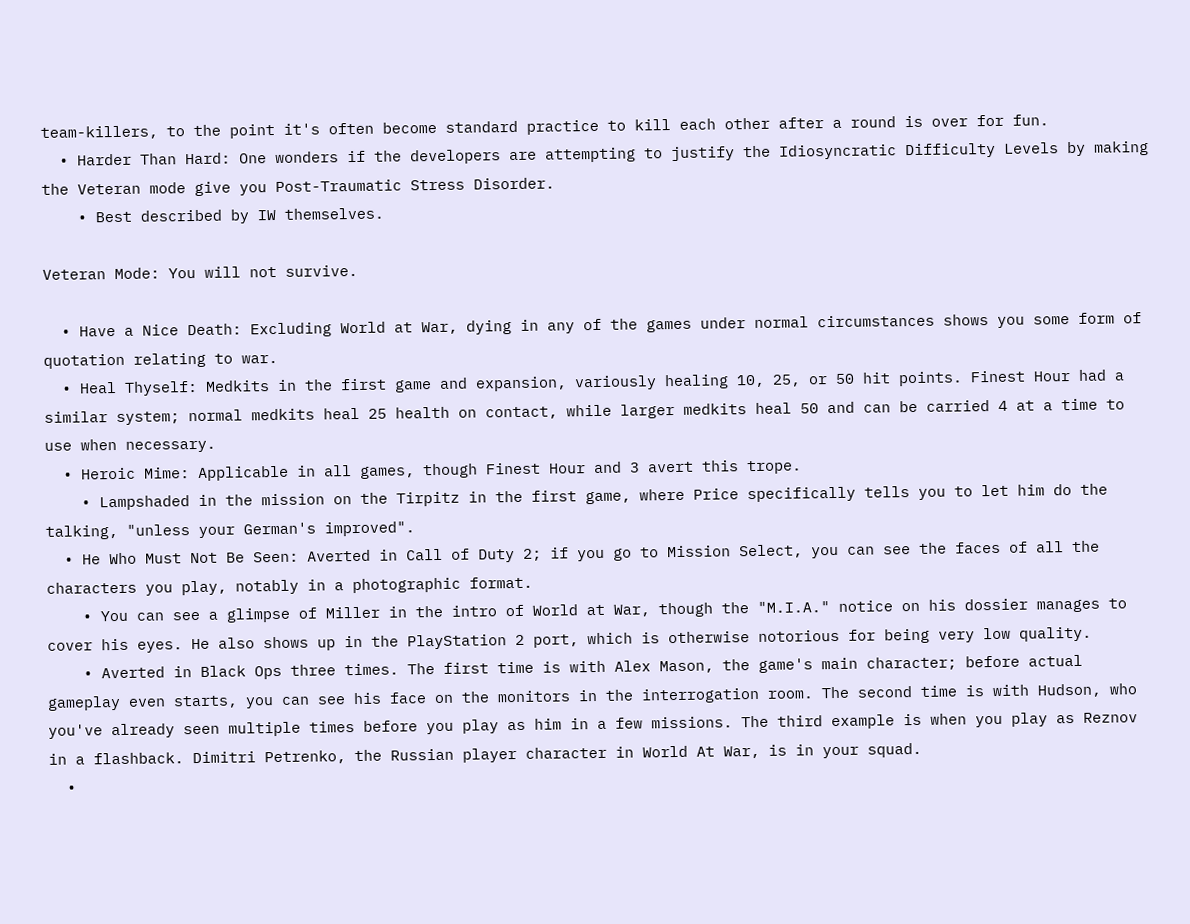team-killers, to the point it's often become standard practice to kill each other after a round is over for fun.
  • Harder Than Hard: One wonders if the developers are attempting to justify the Idiosyncratic Difficulty Levels by making the Veteran mode give you Post-Traumatic Stress Disorder.
    • Best described by IW themselves.

Veteran Mode: You will not survive.

  • Have a Nice Death: Excluding World at War, dying in any of the games under normal circumstances shows you some form of quotation relating to war.
  • Heal Thyself: Medkits in the first game and expansion, variously healing 10, 25, or 50 hit points. Finest Hour had a similar system; normal medkits heal 25 health on contact, while larger medkits heal 50 and can be carried 4 at a time to use when necessary.
  • Heroic Mime: Applicable in all games, though Finest Hour and 3 avert this trope.
    • Lampshaded in the mission on the Tirpitz in the first game, where Price specifically tells you to let him do the talking, "unless your German's improved".
  • He Who Must Not Be Seen: Averted in Call of Duty 2; if you go to Mission Select, you can see the faces of all the characters you play, notably in a photographic format.
    • You can see a glimpse of Miller in the intro of World at War, though the "M.I.A." notice on his dossier manages to cover his eyes. He also shows up in the PlayStation 2 port, which is otherwise notorious for being very low quality.
    • Averted in Black Ops three times. The first time is with Alex Mason, the game's main character; before actual gameplay even starts, you can see his face on the monitors in the interrogation room. The second time is with Hudson, who you've already seen multiple times before you play as him in a few missions. The third example is when you play as Reznov in a flashback. Dimitri Petrenko, the Russian player character in World At War, is in your squad.
  •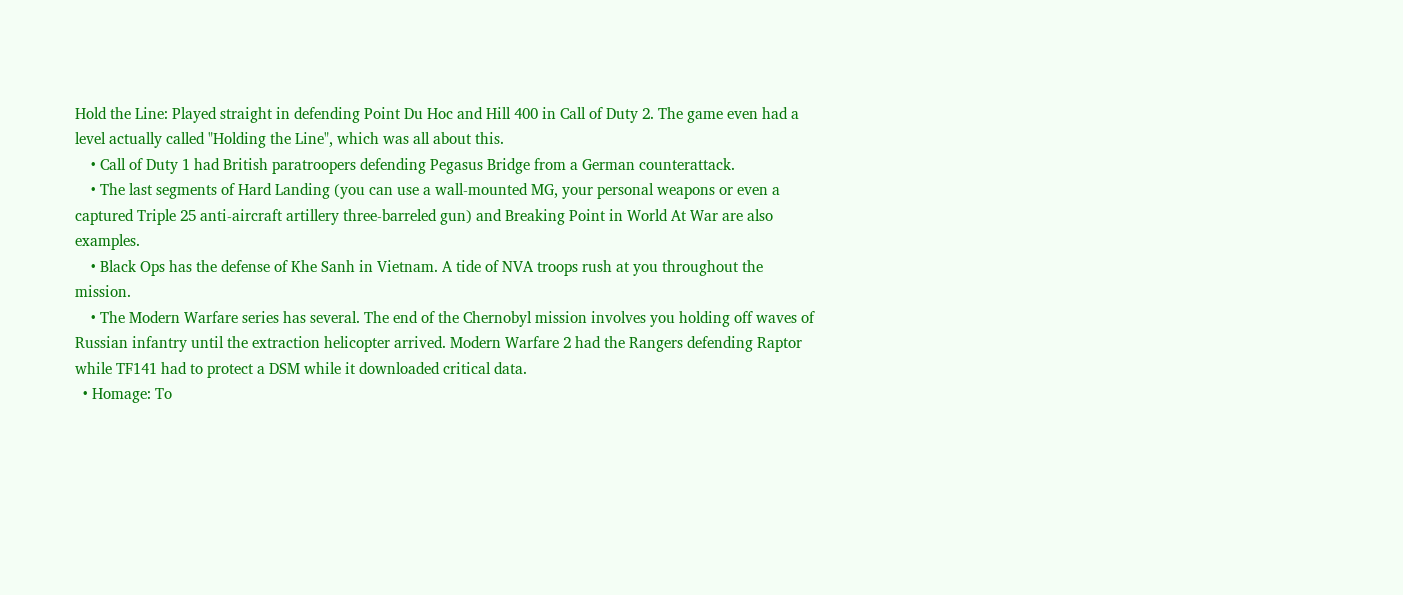Hold the Line: Played straight in defending Point Du Hoc and Hill 400 in Call of Duty 2. The game even had a level actually called "Holding the Line", which was all about this.
    • Call of Duty 1 had British paratroopers defending Pegasus Bridge from a German counterattack.
    • The last segments of Hard Landing (you can use a wall-mounted MG, your personal weapons or even a captured Triple 25 anti-aircraft artillery three-barreled gun) and Breaking Point in World At War are also examples.
    • Black Ops has the defense of Khe Sanh in Vietnam. A tide of NVA troops rush at you throughout the mission.
    • The Modern Warfare series has several. The end of the Chernobyl mission involves you holding off waves of Russian infantry until the extraction helicopter arrived. Modern Warfare 2 had the Rangers defending Raptor while TF141 had to protect a DSM while it downloaded critical data.
  • Homage: To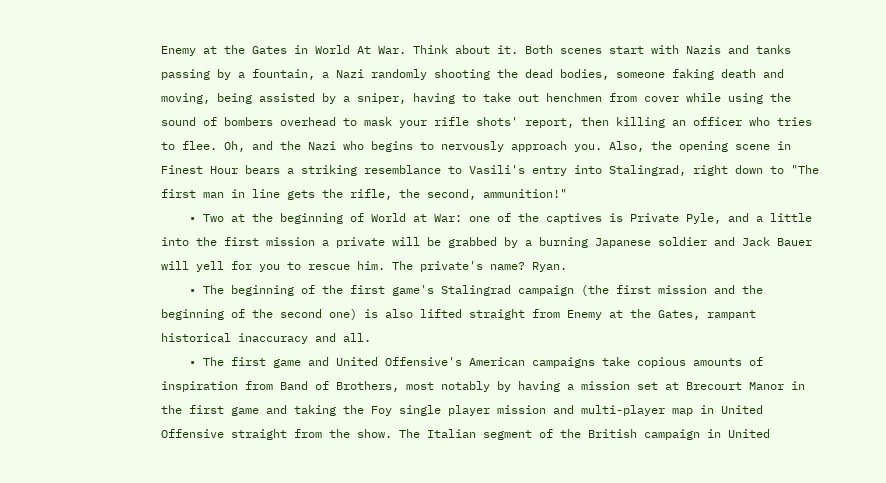Enemy at the Gates in World At War. Think about it. Both scenes start with Nazis and tanks passing by a fountain, a Nazi randomly shooting the dead bodies, someone faking death and moving, being assisted by a sniper, having to take out henchmen from cover while using the sound of bombers overhead to mask your rifle shots' report, then killing an officer who tries to flee. Oh, and the Nazi who begins to nervously approach you. Also, the opening scene in Finest Hour bears a striking resemblance to Vasili's entry into Stalingrad, right down to "The first man in line gets the rifle, the second, ammunition!"
    • Two at the beginning of World at War: one of the captives is Private Pyle, and a little into the first mission a private will be grabbed by a burning Japanese soldier and Jack Bauer will yell for you to rescue him. The private's name? Ryan.
    • The beginning of the first game's Stalingrad campaign (the first mission and the beginning of the second one) is also lifted straight from Enemy at the Gates, rampant historical inaccuracy and all.
    • The first game and United Offensive's American campaigns take copious amounts of inspiration from Band of Brothers, most notably by having a mission set at Brecourt Manor in the first game and taking the Foy single player mission and multi-player map in United Offensive straight from the show. The Italian segment of the British campaign in United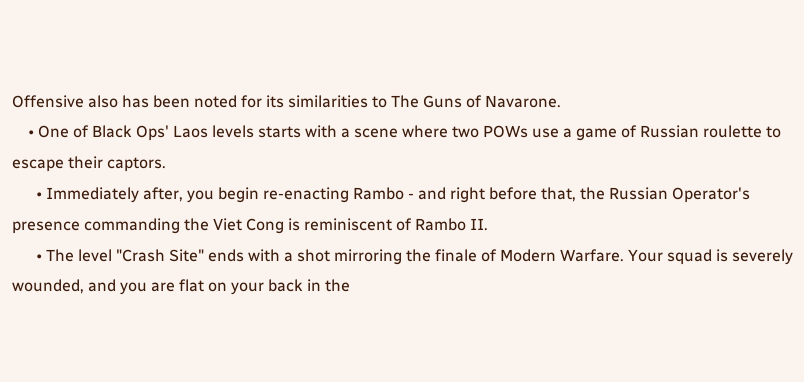Offensive also has been noted for its similarities to The Guns of Navarone.
    • One of Black Ops' Laos levels starts with a scene where two POWs use a game of Russian roulette to escape their captors.
      • Immediately after, you begin re-enacting Rambo - and right before that, the Russian Operator's presence commanding the Viet Cong is reminiscent of Rambo II.
      • The level "Crash Site" ends with a shot mirroring the finale of Modern Warfare. Your squad is severely wounded, and you are flat on your back in the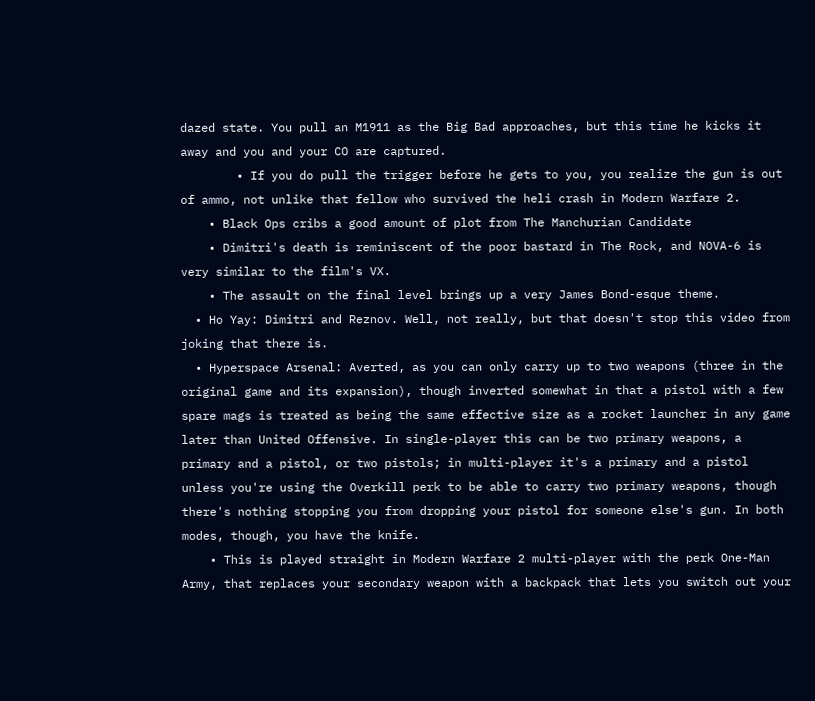dazed state. You pull an M1911 as the Big Bad approaches, but this time he kicks it away and you and your CO are captured.
        • If you do pull the trigger before he gets to you, you realize the gun is out of ammo, not unlike that fellow who survived the heli crash in Modern Warfare 2.
    • Black Ops cribs a good amount of plot from The Manchurian Candidate
    • Dimitri's death is reminiscent of the poor bastard in The Rock, and NOVA-6 is very similar to the film's VX.
    • The assault on the final level brings up a very James Bond-esque theme.
  • Ho Yay: Dimitri and Reznov. Well, not really, but that doesn't stop this video from joking that there is.
  • Hyperspace Arsenal: Averted, as you can only carry up to two weapons (three in the original game and its expansion), though inverted somewhat in that a pistol with a few spare mags is treated as being the same effective size as a rocket launcher in any game later than United Offensive. In single-player this can be two primary weapons, a primary and a pistol, or two pistols; in multi-player it's a primary and a pistol unless you're using the Overkill perk to be able to carry two primary weapons, though there's nothing stopping you from dropping your pistol for someone else's gun. In both modes, though, you have the knife.
    • This is played straight in Modern Warfare 2 multi-player with the perk One-Man Army, that replaces your secondary weapon with a backpack that lets you switch out your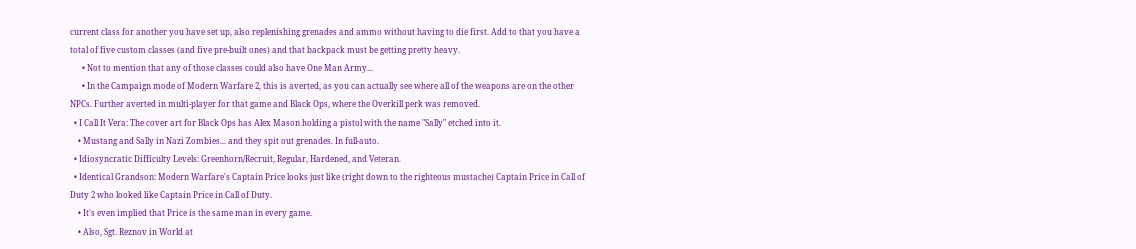current class for another you have set up, also replenishing grenades and ammo without having to die first. Add to that you have a total of five custom classes (and five pre-built ones) and that backpack must be getting pretty heavy.
      • Not to mention that any of those classes could also have One Man Army...
      • In the Campaign mode of Modern Warfare 2, this is averted, as you can actually see where all of the weapons are on the other NPCs. Further averted in multi-player for that game and Black Ops, where the Overkill perk was removed.
  • I Call It Vera: The cover art for Black Ops has Alex Mason holding a pistol with the name "Sally" etched into it.
    • Mustang and Sally in Nazi Zombies... and they spit out grenades. In full-auto.
  • Idiosyncratic Difficulty Levels: Greenhorn/Recruit, Regular, Hardened, and Veteran.
  • Identical Grandson: Modern Warfare's Captain Price looks just like (right down to the righteous mustache) Captain Price in Call of Duty 2 who looked like Captain Price in Call of Duty.
    • It's even implied that Price is the same man in every game.
    • Also, Sgt. Reznov in World at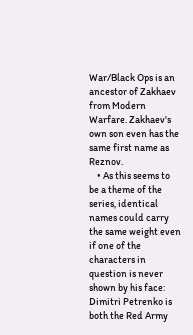War/Black Ops is an ancestor of Zakhaev from Modern Warfare. Zakhaev's own son even has the same first name as Reznov.
    • As this seems to be a theme of the series, identical names could carry the same weight even if one of the characters in question is never shown by his face: Dimitri Petrenko is both the Red Army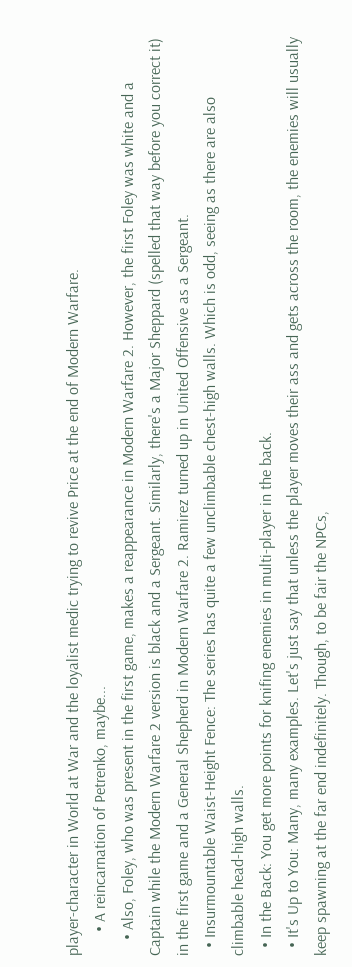player-character in World at War and the loyalist medic trying to revive Price at the end of Modern Warfare.
      • A reincarnation of Petrenko, maybe...
    • Also, Foley, who was present in the first game, makes a reappearance in Modern Warfare 2. However, the first Foley was white and a Captain while the Modern Warfare 2 version is black and a Sergeant. Similarly, there's a Major Sheppard (spelled that way before you correct it) in the first game and a General Shepherd in Modern Warfare 2. Ramirez turned up in United Offensive as a Sergeant.
  • Insurmountable Waist-Height Fence: The series has quite a few unclimbable chest-high walls. Which is odd, seeing as there are also climbable head-high walls.
  • In the Back: You get more points for knifing enemies in multi-player in the back.
  • It's Up to You: Many, many examples. Let's just say that unless the player moves their ass and gets across the room, the enemies will usually keep spawning at the far end indefinitely. Though, to be fair the NPCs,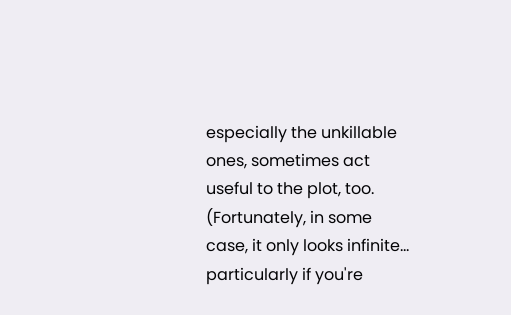especially the unkillable ones, sometimes act useful to the plot, too. (Fortunately, in some case, it only looks infinite... particularly if you're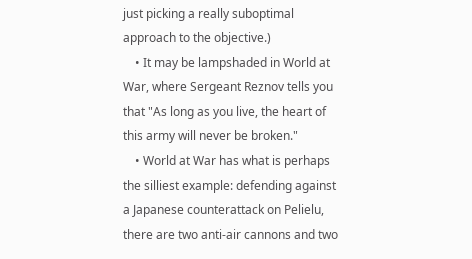just picking a really suboptimal approach to the objective.)
    • It may be lampshaded in World at War, where Sergeant Reznov tells you that "As long as you live, the heart of this army will never be broken."
    • World at War has what is perhaps the silliest example: defending against a Japanese counterattack on Pelielu, there are two anti-air cannons and two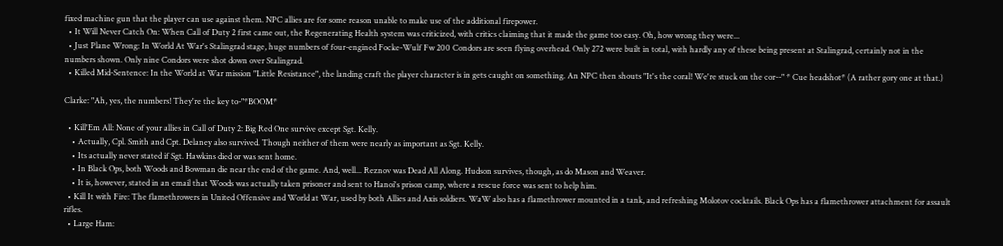fixed machine gun that the player can use against them. NPC allies are for some reason unable to make use of the additional firepower.
  • It Will Never Catch On: When Call of Duty 2 first came out, the Regenerating Health system was criticized, with critics claiming that it made the game too easy. Oh, how wrong they were...
  • Just Plane Wrong: In World At War's Stalingrad stage, huge numbers of four-engined Focke-Wulf Fw 200 Condors are seen flying overhead. Only 272 were built in total, with hardly any of these being present at Stalingrad, certainly not in the numbers shown. Only nine Condors were shot down over Stalingrad.
  • Killed Mid-Sentence: In the World at War mission "Little Resistance", the landing craft the player character is in gets caught on something. An NPC then shouts "It's the coral! We're stuck on the cor--" * Cue headshot* (A rather gory one at that.)

Clarke: "Ah, yes, the numbers! They're the key to-"*BOOM*

  • Kill'Em All: None of your allies in Call of Duty 2: Big Red One survive except Sgt. Kelly.
    • Actually, Cpl. Smith and Cpt. Delaney also survived. Though neither of them were nearly as important as Sgt. Kelly.
    • Its actually never stated if Sgt. Hawkins died or was sent home.
    • In Black Ops, both Woods and Bowman die near the end of the game. And, well... Reznov was Dead All Along. Hudson survives, though, as do Mason and Weaver.
    • It is, however, stated in an email that Woods was actually taken prisoner and sent to Hanoi's prison camp, where a rescue force was sent to help him.
  • Kill It with Fire: The flamethrowers in United Offensive and World at War, used by both Allies and Axis soldiers. WaW also has a flamethrower mounted in a tank, and refreshing Molotov cocktails. Black Ops has a flamethrower attachment for assault rifles.
  • Large Ham: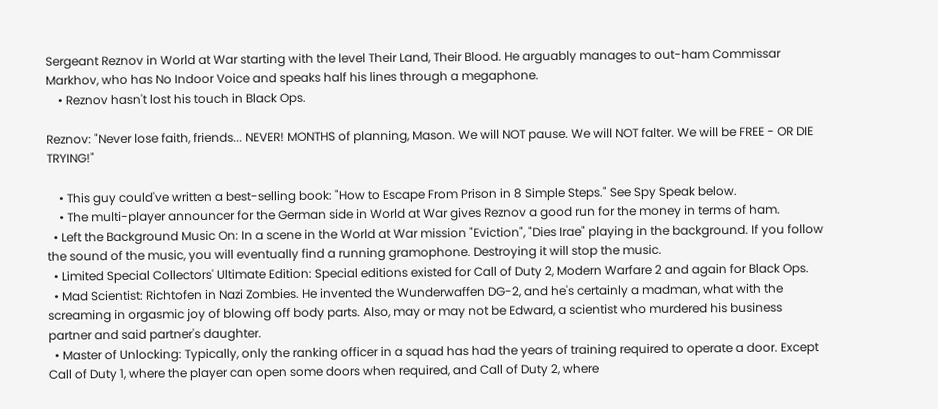Sergeant Reznov in World at War starting with the level Their Land, Their Blood. He arguably manages to out-ham Commissar Markhov, who has No Indoor Voice and speaks half his lines through a megaphone.
    • Reznov hasn't lost his touch in Black Ops.

Reznov: "Never lose faith, friends... NEVER! MONTHS of planning, Mason. We will NOT pause. We will NOT falter. We will be FREE - OR DIE TRYING!"

    • This guy could've written a best-selling book: "How to Escape From Prison in 8 Simple Steps." See Spy Speak below.
    • The multi-player announcer for the German side in World at War gives Reznov a good run for the money in terms of ham.
  • Left the Background Music On: In a scene in the World at War mission "Eviction", "Dies Irae" playing in the background. If you follow the sound of the music, you will eventually find a running gramophone. Destroying it will stop the music.
  • Limited Special Collectors' Ultimate Edition: Special editions existed for Call of Duty 2, Modern Warfare 2 and again for Black Ops.
  • Mad Scientist: Richtofen in Nazi Zombies. He invented the Wunderwaffen DG-2, and he's certainly a madman, what with the screaming in orgasmic joy of blowing off body parts. Also, may or may not be Edward, a scientist who murdered his business partner and said partner's daughter.
  • Master of Unlocking: Typically, only the ranking officer in a squad has had the years of training required to operate a door. Except Call of Duty 1, where the player can open some doors when required, and Call of Duty 2, where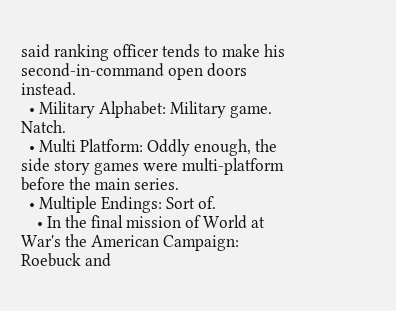said ranking officer tends to make his second-in-command open doors instead.
  • Military Alphabet: Military game. Natch.
  • Multi Platform: Oddly enough, the side story games were multi-platform before the main series.
  • Multiple Endings: Sort of.
    • In the final mission of World at War's the American Campaign: Roebuck and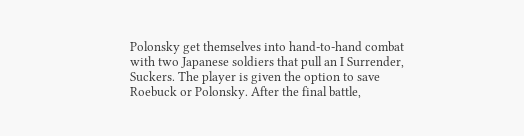Polonsky get themselves into hand-to-hand combat with two Japanese soldiers that pull an I Surrender, Suckers. The player is given the option to save Roebuck or Polonsky. After the final battle,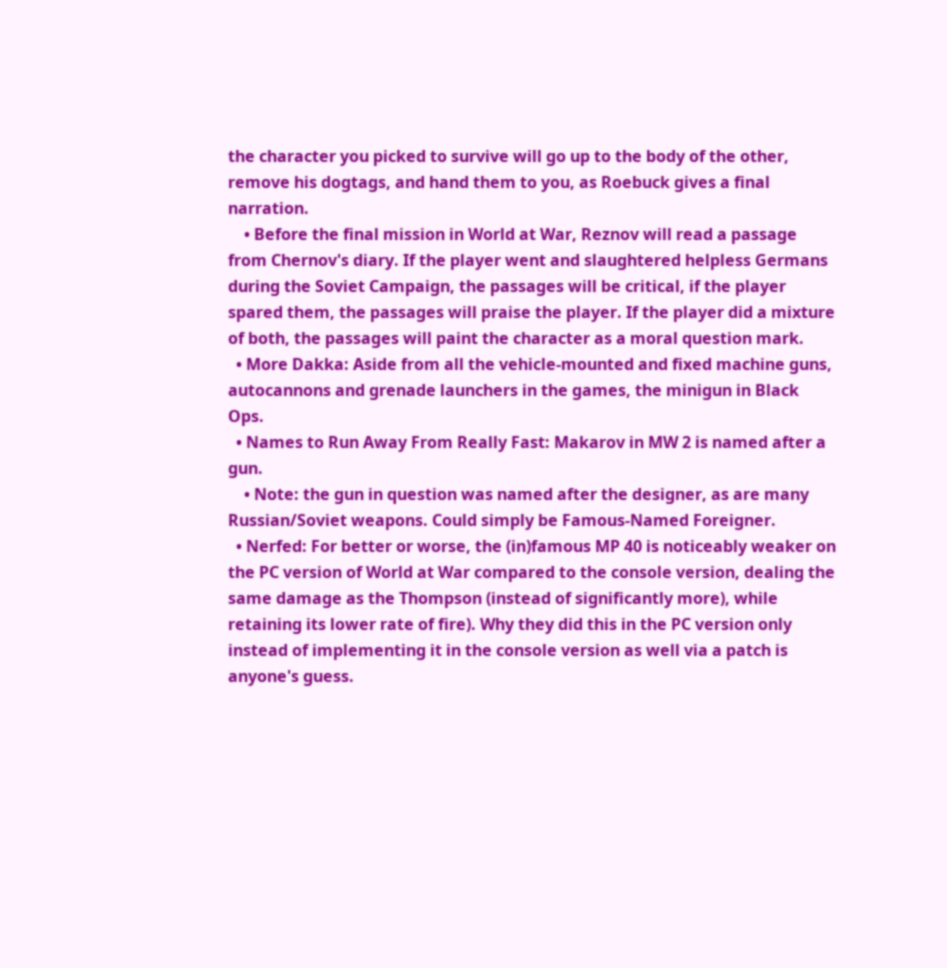the character you picked to survive will go up to the body of the other, remove his dogtags, and hand them to you, as Roebuck gives a final narration.
    • Before the final mission in World at War, Reznov will read a passage from Chernov's diary. If the player went and slaughtered helpless Germans during the Soviet Campaign, the passages will be critical, if the player spared them, the passages will praise the player. If the player did a mixture of both, the passages will paint the character as a moral question mark.
  • More Dakka: Aside from all the vehicle-mounted and fixed machine guns, autocannons and grenade launchers in the games, the minigun in Black Ops.
  • Names to Run Away From Really Fast: Makarov in MW 2 is named after a gun.
    • Note: the gun in question was named after the designer, as are many Russian/Soviet weapons. Could simply be Famous-Named Foreigner.
  • Nerfed: For better or worse, the (in)famous MP 40 is noticeably weaker on the PC version of World at War compared to the console version, dealing the same damage as the Thompson (instead of significantly more), while retaining its lower rate of fire). Why they did this in the PC version only instead of implementing it in the console version as well via a patch is anyone's guess.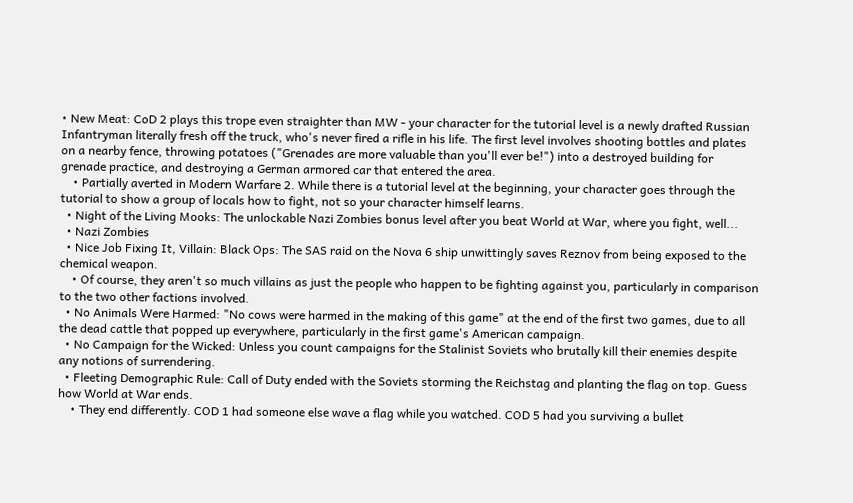• New Meat: CoD 2 plays this trope even straighter than MW - your character for the tutorial level is a newly drafted Russian Infantryman literally fresh off the truck, who's never fired a rifle in his life. The first level involves shooting bottles and plates on a nearby fence, throwing potatoes ("Grenades are more valuable than you'll ever be!") into a destroyed building for grenade practice, and destroying a German armored car that entered the area.
    • Partially averted in Modern Warfare 2. While there is a tutorial level at the beginning, your character goes through the tutorial to show a group of locals how to fight, not so your character himself learns.
  • Night of the Living Mooks: The unlockable Nazi Zombies bonus level after you beat World at War, where you fight, well...
  • Nazi Zombies
  • Nice Job Fixing It, Villain: Black Ops: The SAS raid on the Nova 6 ship unwittingly saves Reznov from being exposed to the chemical weapon.
    • Of course, they aren't so much villains as just the people who happen to be fighting against you, particularly in comparison to the two other factions involved.
  • No Animals Were Harmed: "No cows were harmed in the making of this game" at the end of the first two games, due to all the dead cattle that popped up everywhere, particularly in the first game's American campaign.
  • No Campaign for the Wicked: Unless you count campaigns for the Stalinist Soviets who brutally kill their enemies despite any notions of surrendering.
  • Fleeting Demographic Rule: Call of Duty ended with the Soviets storming the Reichstag and planting the flag on top. Guess how World at War ends.
    • They end differently. COD 1 had someone else wave a flag while you watched. COD 5 had you surviving a bullet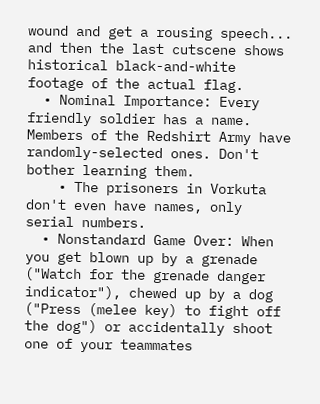wound and get a rousing speech... and then the last cutscene shows historical black-and-white footage of the actual flag.
  • Nominal Importance: Every friendly soldier has a name. Members of the Redshirt Army have randomly-selected ones. Don't bother learning them.
    • The prisoners in Vorkuta don't even have names, only serial numbers.
  • Nonstandard Game Over: When you get blown up by a grenade ("Watch for the grenade danger indicator"), chewed up by a dog ("Press (melee key) to fight off the dog") or accidentally shoot one of your teammates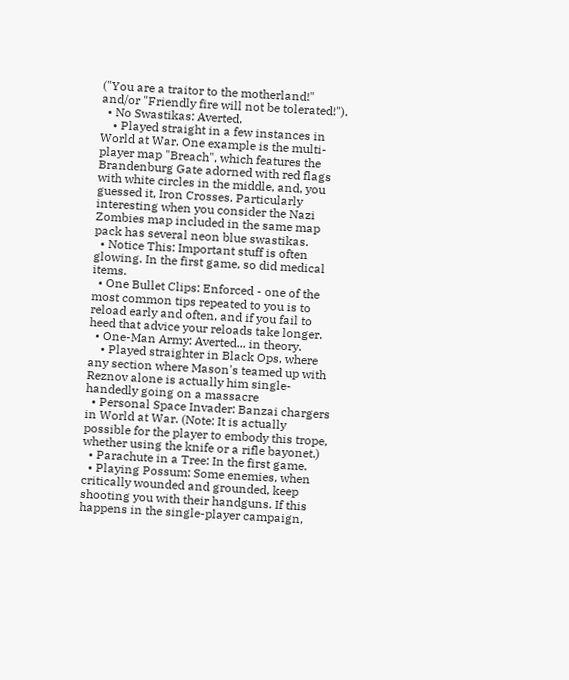("You are a traitor to the motherland!" and/or "Friendly fire will not be tolerated!").
  • No Swastikas: Averted.
    • Played straight in a few instances in World at War. One example is the multi-player map "Breach", which features the Brandenburg Gate adorned with red flags with white circles in the middle, and, you guessed it, Iron Crosses. Particularly interesting when you consider the Nazi Zombies map included in the same map pack has several neon blue swastikas.
  • Notice This: Important stuff is often glowing. In the first game, so did medical items.
  • One Bullet Clips: Enforced - one of the most common tips repeated to you is to reload early and often, and if you fail to heed that advice your reloads take longer.
  • One-Man Army: Averted... in theory.
    • Played straighter in Black Ops, where any section where Mason's teamed up with Reznov alone is actually him single-handedly going on a massacre
  • Personal Space Invader: Banzai chargers in World at War. (Note: It is actually possible for the player to embody this trope, whether using the knife or a rifle bayonet.)
  • Parachute in a Tree: In the first game.
  • Playing Possum: Some enemies, when critically wounded and grounded, keep shooting you with their handguns. If this happens in the single-player campaign,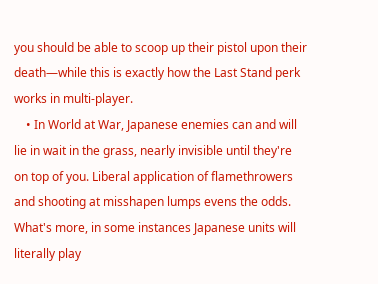you should be able to scoop up their pistol upon their death—while this is exactly how the Last Stand perk works in multi-player.
    • In World at War, Japanese enemies can and will lie in wait in the grass, nearly invisible until they're on top of you. Liberal application of flamethrowers and shooting at misshapen lumps evens the odds. What's more, in some instances Japanese units will literally play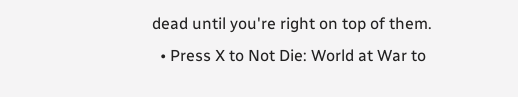dead until you're right on top of them.
  • Press X to Not Die: World at War to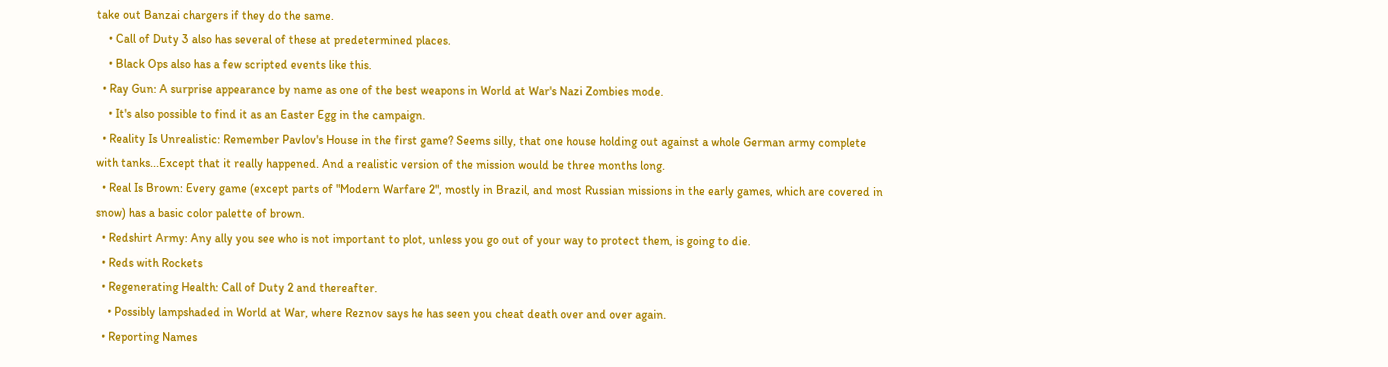take out Banzai chargers if they do the same.
    • Call of Duty 3 also has several of these at predetermined places.
    • Black Ops also has a few scripted events like this.
  • Ray Gun: A surprise appearance by name as one of the best weapons in World at War's Nazi Zombies mode.
    • It's also possible to find it as an Easter Egg in the campaign.
  • Reality Is Unrealistic: Remember Pavlov's House in the first game? Seems silly, that one house holding out against a whole German army complete with tanks...Except that it really happened. And a realistic version of the mission would be three months long.
  • Real Is Brown: Every game (except parts of "Modern Warfare 2", mostly in Brazil, and most Russian missions in the early games, which are covered in snow) has a basic color palette of brown.
  • Redshirt Army: Any ally you see who is not important to plot, unless you go out of your way to protect them, is going to die.
  • Reds with Rockets
  • Regenerating Health: Call of Duty 2 and thereafter.
    • Possibly lampshaded in World at War, where Reznov says he has seen you cheat death over and over again.
  • Reporting Names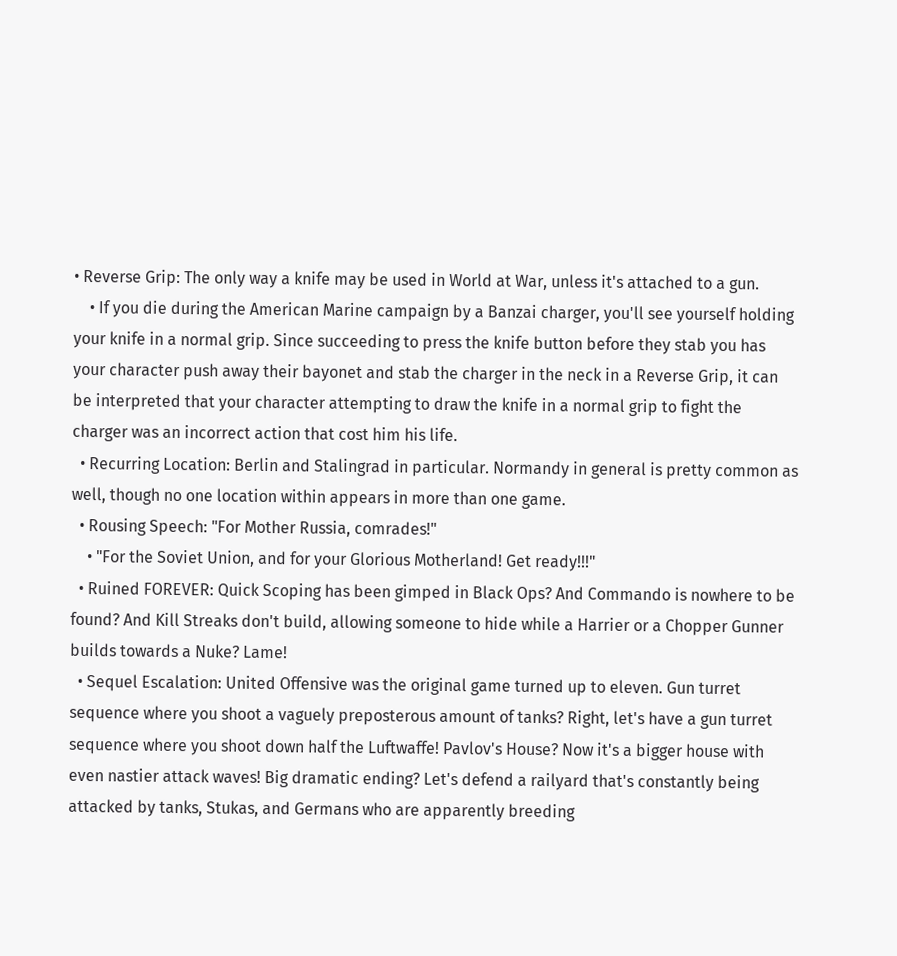• Reverse Grip: The only way a knife may be used in World at War, unless it's attached to a gun.
    • If you die during the American Marine campaign by a Banzai charger, you'll see yourself holding your knife in a normal grip. Since succeeding to press the knife button before they stab you has your character push away their bayonet and stab the charger in the neck in a Reverse Grip, it can be interpreted that your character attempting to draw the knife in a normal grip to fight the charger was an incorrect action that cost him his life.
  • Recurring Location: Berlin and Stalingrad in particular. Normandy in general is pretty common as well, though no one location within appears in more than one game.
  • Rousing Speech: "For Mother Russia, comrades!"
    • "For the Soviet Union, and for your Glorious Motherland! Get ready!!!"
  • Ruined FOREVER: Quick Scoping has been gimped in Black Ops? And Commando is nowhere to be found? And Kill Streaks don't build, allowing someone to hide while a Harrier or a Chopper Gunner builds towards a Nuke? Lame!
  • Sequel Escalation: United Offensive was the original game turned up to eleven. Gun turret sequence where you shoot a vaguely preposterous amount of tanks? Right, let's have a gun turret sequence where you shoot down half the Luftwaffe! Pavlov's House? Now it's a bigger house with even nastier attack waves! Big dramatic ending? Let's defend a railyard that's constantly being attacked by tanks, Stukas, and Germans who are apparently breeding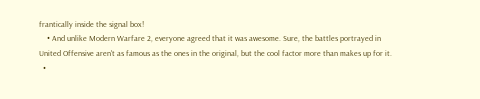frantically inside the signal box!
    • And unlike Modern Warfare 2, everyone agreed that it was awesome. Sure, the battles portrayed in United Offensive aren't as famous as the ones in the original, but the cool factor more than makes up for it.
  •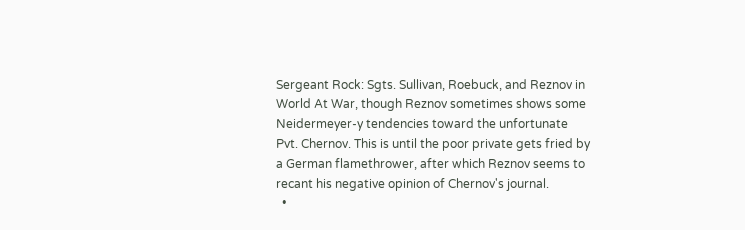Sergeant Rock: Sgts. Sullivan, Roebuck, and Reznov in World At War, though Reznov sometimes shows some Neidermeyer-y tendencies toward the unfortunate Pvt. Chernov. This is until the poor private gets fried by a German flamethrower, after which Reznov seems to recant his negative opinion of Chernov's journal.
  •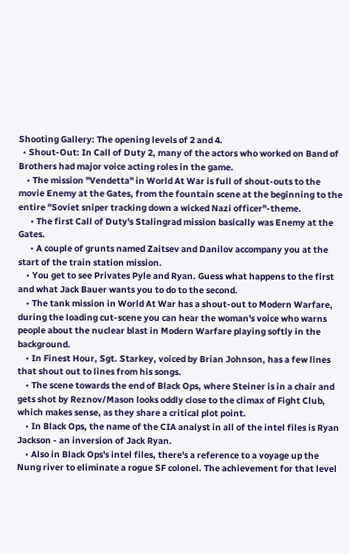Shooting Gallery: The opening levels of 2 and 4.
  • Shout-Out: In Call of Duty 2, many of the actors who worked on Band of Brothers had major voice acting roles in the game.
    • The mission "Vendetta" in World At War is full of shout-outs to the movie Enemy at the Gates, from the fountain scene at the beginning to the entire "Soviet sniper tracking down a wicked Nazi officer"-theme.
      • The first Call of Duty's Stalingrad mission basically was Enemy at the Gates.
      • A couple of grunts named Zaitsev and Danilov accompany you at the start of the train station mission.
    • You get to see Privates Pyle and Ryan. Guess what happens to the first and what Jack Bauer wants you to do to the second.
    • The tank mission in World At War has a shout-out to Modern Warfare, during the loading cut-scene you can hear the woman's voice who warns people about the nuclear blast in Modern Warfare playing softly in the background.
    • In Finest Hour, Sgt. Starkey, voiced by Brian Johnson, has a few lines that shout out to lines from his songs.
    • The scene towards the end of Black Ops, where Steiner is in a chair and gets shot by Reznov/Mason looks oddly close to the climax of Fight Club, which makes sense, as they share a critical plot point.
    • In Black Ops, the name of the CIA analyst in all of the intel files is Ryan Jackson - an inversion of Jack Ryan.
    • Also in Black Ops's intel files, there's a reference to a voyage up the Nung river to eliminate a rogue SF colonel. The achievement for that level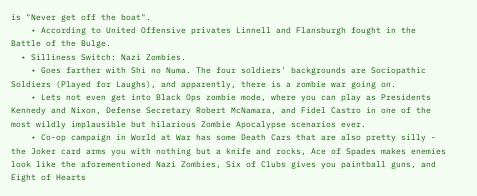is "Never get off the boat".
    • According to United Offensive privates Linnell and Flansburgh fought in the Battle of the Bulge.
  • Silliness Switch: Nazi Zombies.
    • Goes farther with Shi no Numa. The four soldiers' backgrounds are Sociopathic Soldiers (Played for Laughs), and apparently, there is a zombie war going on.
    • Lets not even get into Black Ops zombie mode, where you can play as Presidents Kennedy and Nixon, Defense Secretary Robert McNamara, and Fidel Castro in one of the most wildly implausible but hilarious Zombie Apocalypse scenarios ever.
    • Co-op campaign in World at War has some Death Cars that are also pretty silly - the Joker card arms you with nothing but a knife and rocks, Ace of Spades makes enemies look like the aforementioned Nazi Zombies, Six of Clubs gives you paintball guns, and Eight of Hearts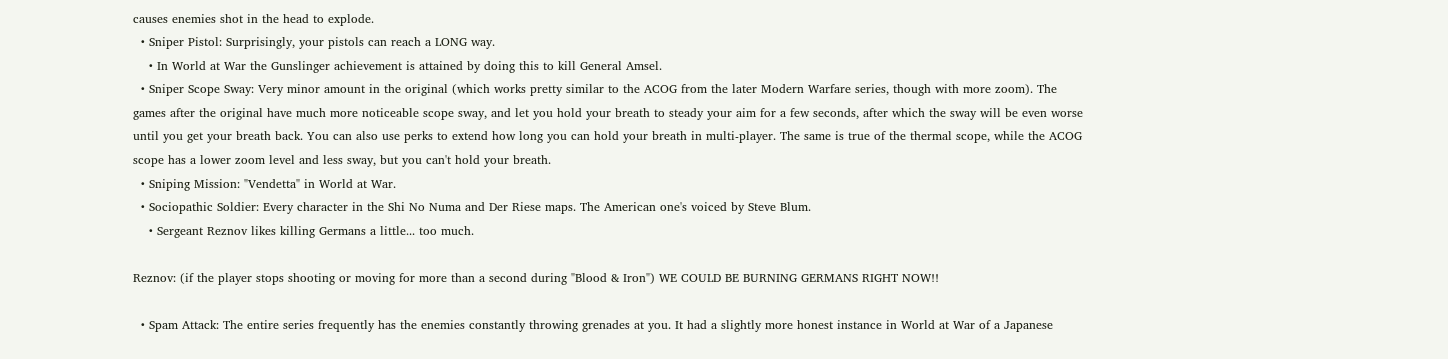causes enemies shot in the head to explode.
  • Sniper Pistol: Surprisingly, your pistols can reach a LONG way.
    • In World at War the Gunslinger achievement is attained by doing this to kill General Amsel.
  • Sniper Scope Sway: Very minor amount in the original (which works pretty similar to the ACOG from the later Modern Warfare series, though with more zoom). The games after the original have much more noticeable scope sway, and let you hold your breath to steady your aim for a few seconds, after which the sway will be even worse until you get your breath back. You can also use perks to extend how long you can hold your breath in multi-player. The same is true of the thermal scope, while the ACOG scope has a lower zoom level and less sway, but you can't hold your breath.
  • Sniping Mission: "Vendetta" in World at War.
  • Sociopathic Soldier: Every character in the Shi No Numa and Der Riese maps. The American one's voiced by Steve Blum.
    • Sergeant Reznov likes killing Germans a little... too much.

Reznov: (if the player stops shooting or moving for more than a second during "Blood & Iron") WE COULD BE BURNING GERMANS RIGHT NOW!!

  • Spam Attack: The entire series frequently has the enemies constantly throwing grenades at you. It had a slightly more honest instance in World at War of a Japanese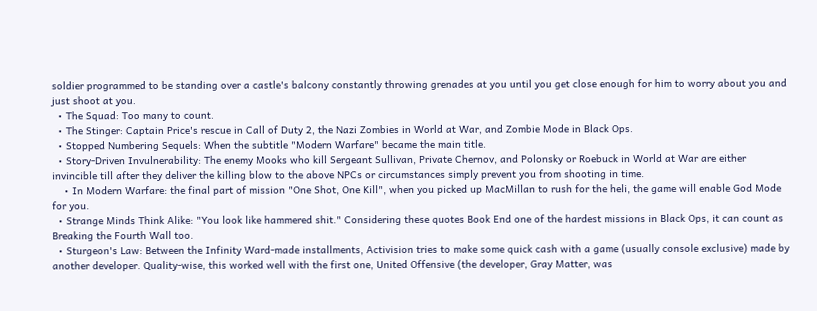soldier programmed to be standing over a castle's balcony constantly throwing grenades at you until you get close enough for him to worry about you and just shoot at you.
  • The Squad: Too many to count.
  • The Stinger: Captain Price's rescue in Call of Duty 2, the Nazi Zombies in World at War, and Zombie Mode in Black Ops.
  • Stopped Numbering Sequels: When the subtitle "Modern Warfare" became the main title.
  • Story-Driven Invulnerability: The enemy Mooks who kill Sergeant Sullivan, Private Chernov, and Polonsky or Roebuck in World at War are either invincible till after they deliver the killing blow to the above NPCs or circumstances simply prevent you from shooting in time.
    • In Modern Warfare: the final part of mission "One Shot, One Kill", when you picked up MacMillan to rush for the heli, the game will enable God Mode for you.
  • Strange Minds Think Alike: "You look like hammered shit." Considering these quotes Book End one of the hardest missions in Black Ops, it can count as Breaking the Fourth Wall too.
  • Sturgeon's Law: Between the Infinity Ward-made installments, Activision tries to make some quick cash with a game (usually console exclusive) made by another developer. Quality-wise, this worked well with the first one, United Offensive (the developer, Gray Matter, was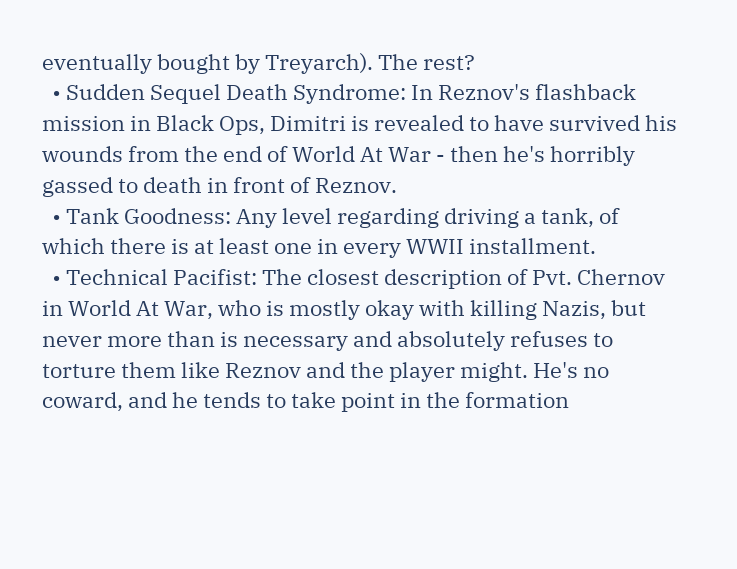eventually bought by Treyarch). The rest?
  • Sudden Sequel Death Syndrome: In Reznov's flashback mission in Black Ops, Dimitri is revealed to have survived his wounds from the end of World At War - then he's horribly gassed to death in front of Reznov.
  • Tank Goodness: Any level regarding driving a tank, of which there is at least one in every WWII installment.
  • Technical Pacifist: The closest description of Pvt. Chernov in World At War, who is mostly okay with killing Nazis, but never more than is necessary and absolutely refuses to torture them like Reznov and the player might. He's no coward, and he tends to take point in the formation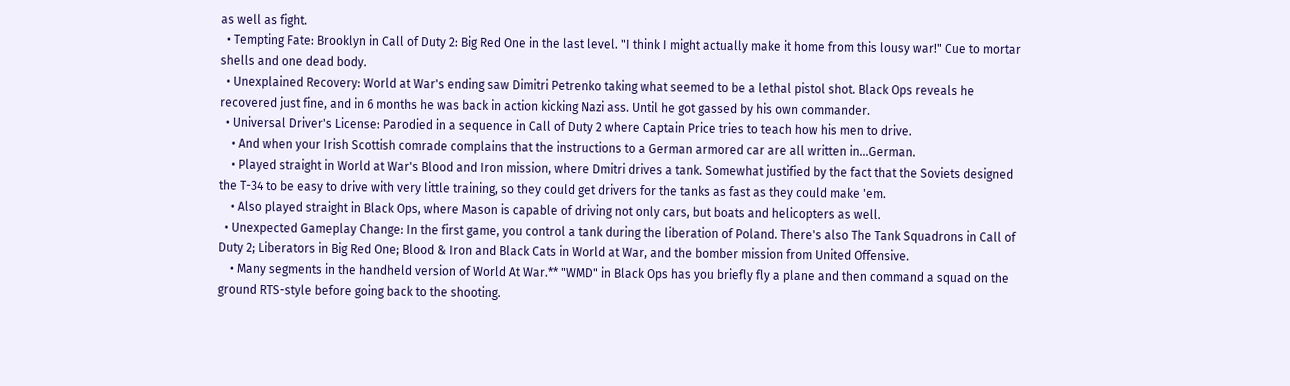as well as fight.
  • Tempting Fate: Brooklyn in Call of Duty 2: Big Red One in the last level. "I think I might actually make it home from this lousy war!" Cue to mortar shells and one dead body.
  • Unexplained Recovery: World at War's ending saw Dimitri Petrenko taking what seemed to be a lethal pistol shot. Black Ops reveals he recovered just fine, and in 6 months he was back in action kicking Nazi ass. Until he got gassed by his own commander.
  • Universal Driver's License: Parodied in a sequence in Call of Duty 2 where Captain Price tries to teach how his men to drive.
    • And when your Irish Scottish comrade complains that the instructions to a German armored car are all written in...German.
    • Played straight in World at War's Blood and Iron mission, where Dmitri drives a tank. Somewhat justified by the fact that the Soviets designed the T-34 to be easy to drive with very little training, so they could get drivers for the tanks as fast as they could make 'em.
    • Also played straight in Black Ops, where Mason is capable of driving not only cars, but boats and helicopters as well.
  • Unexpected Gameplay Change: In the first game, you control a tank during the liberation of Poland. There's also The Tank Squadrons in Call of Duty 2; Liberators in Big Red One; Blood & Iron and Black Cats in World at War, and the bomber mission from United Offensive.
    • Many segments in the handheld version of World At War.** "WMD" in Black Ops has you briefly fly a plane and then command a squad on the ground RTS-style before going back to the shooting.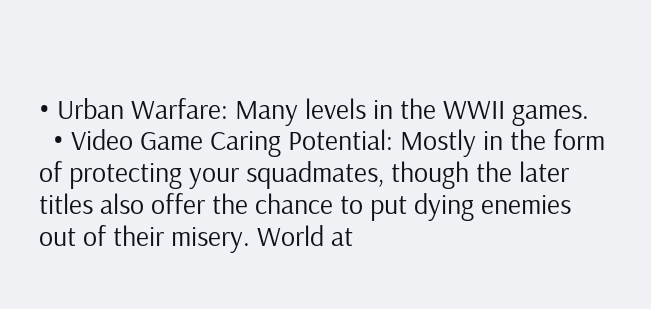• Urban Warfare: Many levels in the WWII games.
  • Video Game Caring Potential: Mostly in the form of protecting your squadmates, though the later titles also offer the chance to put dying enemies out of their misery. World at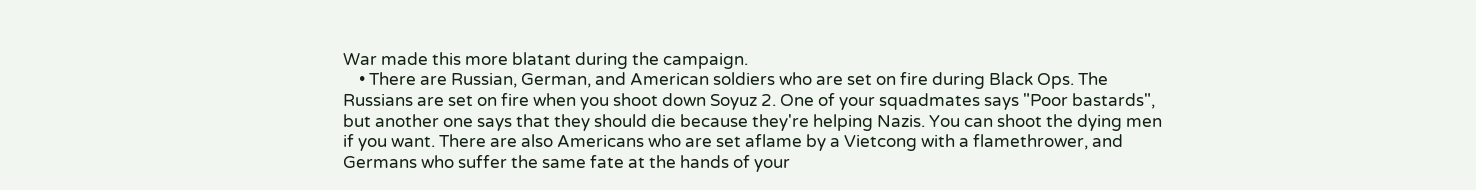War made this more blatant during the campaign.
    • There are Russian, German, and American soldiers who are set on fire during Black Ops. The Russians are set on fire when you shoot down Soyuz 2. One of your squadmates says "Poor bastards", but another one says that they should die because they're helping Nazis. You can shoot the dying men if you want. There are also Americans who are set aflame by a Vietcong with a flamethrower, and Germans who suffer the same fate at the hands of your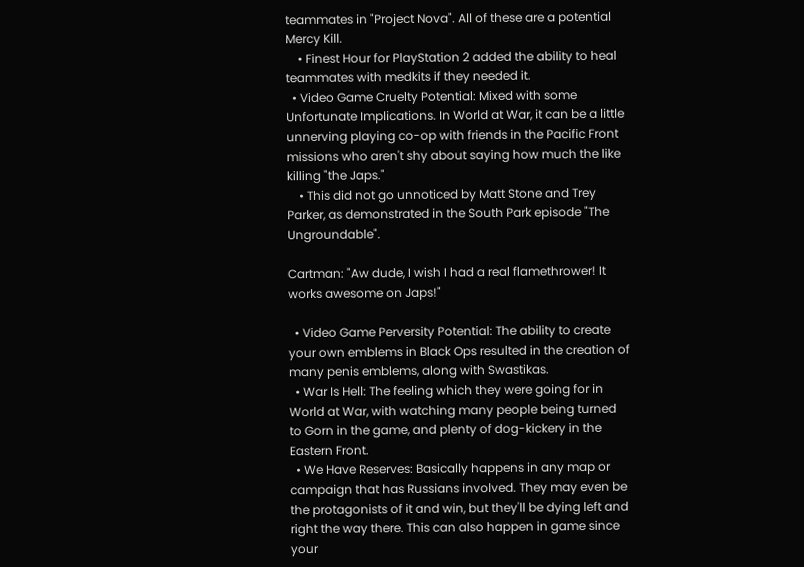teammates in "Project Nova". All of these are a potential Mercy Kill.
    • Finest Hour for PlayStation 2 added the ability to heal teammates with medkits if they needed it.
  • Video Game Cruelty Potential: Mixed with some Unfortunate Implications. In World at War, it can be a little unnerving playing co-op with friends in the Pacific Front missions who aren't shy about saying how much the like killing "the Japs."
    • This did not go unnoticed by Matt Stone and Trey Parker, as demonstrated in the South Park episode "The Ungroundable".

Cartman: "Aw dude, I wish I had a real flamethrower! It works awesome on Japs!"

  • Video Game Perversity Potential: The ability to create your own emblems in Black Ops resulted in the creation of many penis emblems, along with Swastikas.
  • War Is Hell: The feeling which they were going for in World at War, with watching many people being turned to Gorn in the game, and plenty of dog-kickery in the Eastern Front.
  • We Have Reserves: Basically happens in any map or campaign that has Russians involved. They may even be the protagonists of it and win, but they'll be dying left and right the way there. This can also happen in game since your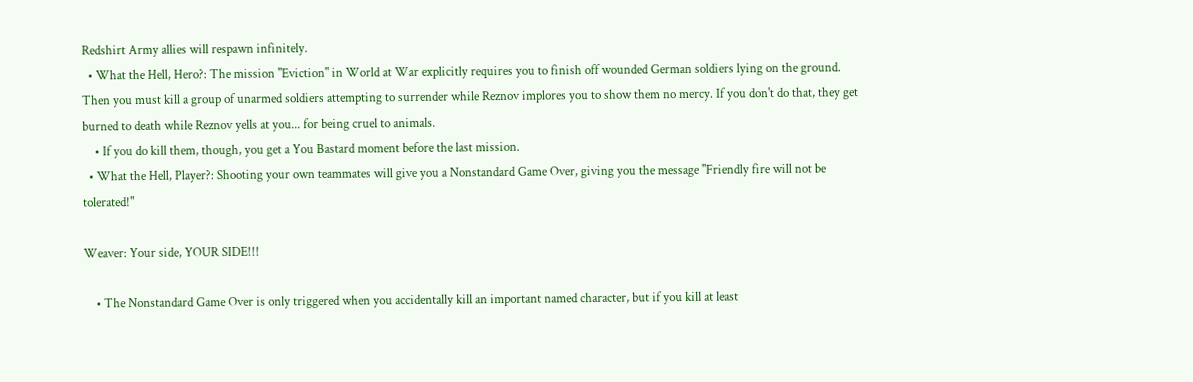Redshirt Army allies will respawn infinitely.
  • What the Hell, Hero?: The mission "Eviction" in World at War explicitly requires you to finish off wounded German soldiers lying on the ground. Then you must kill a group of unarmed soldiers attempting to surrender while Reznov implores you to show them no mercy. If you don't do that, they get burned to death while Reznov yells at you... for being cruel to animals.
    • If you do kill them, though, you get a You Bastard moment before the last mission.
  • What the Hell, Player?: Shooting your own teammates will give you a Nonstandard Game Over, giving you the message "Friendly fire will not be tolerated!"

Weaver: Your side, YOUR SIDE!!!

    • The Nonstandard Game Over is only triggered when you accidentally kill an important named character, but if you kill at least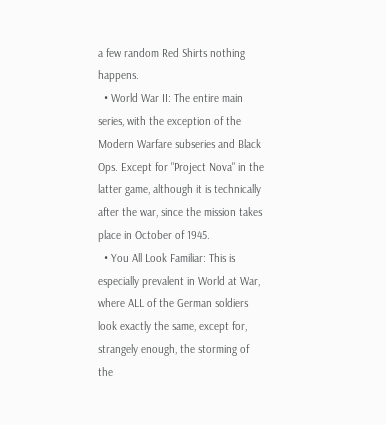a few random Red Shirts nothing happens.
  • World War II: The entire main series, with the exception of the Modern Warfare subseries and Black Ops. Except for "Project Nova" in the latter game, although it is technically after the war, since the mission takes place in October of 1945.
  • You All Look Familiar: This is especially prevalent in World at War, where ALL of the German soldiers look exactly the same, except for, strangely enough, the storming of the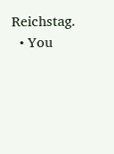Reichstag.
  • You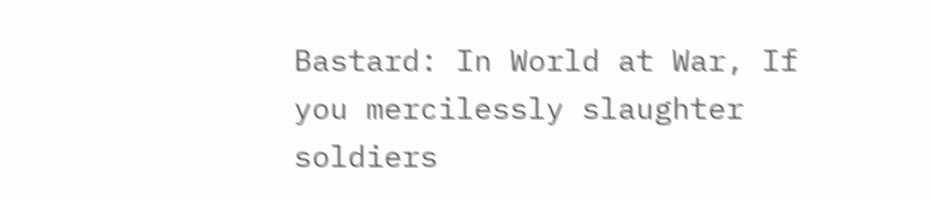Bastard: In World at War, If you mercilessly slaughter soldiers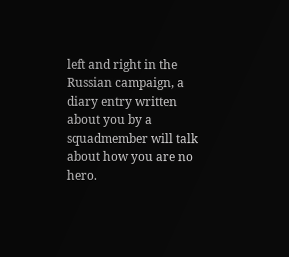left and right in the Russian campaign, a diary entry written about you by a squadmember will talk about how you are no hero.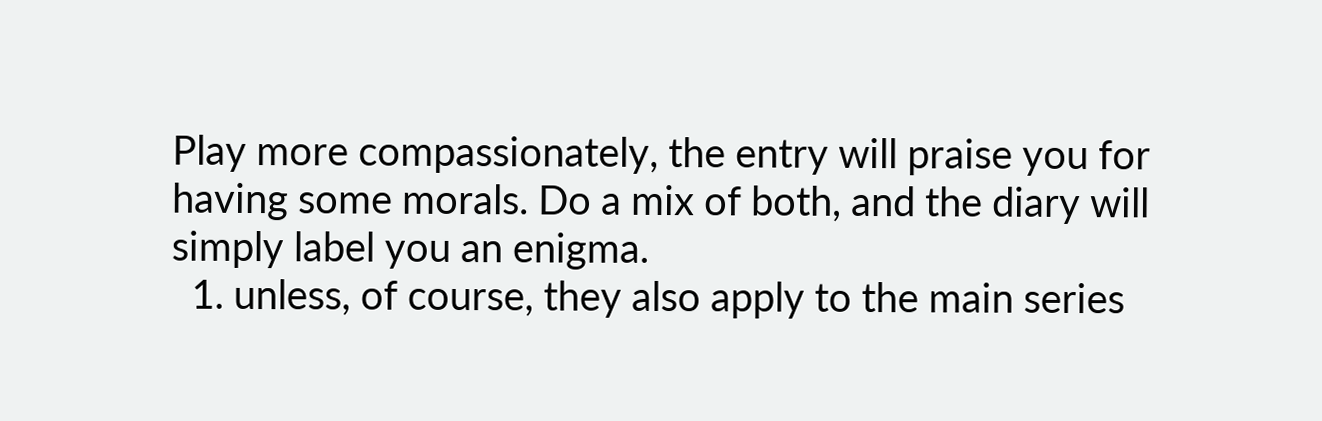Play more compassionately, the entry will praise you for having some morals. Do a mix of both, and the diary will simply label you an enigma.
  1. unless, of course, they also apply to the main series